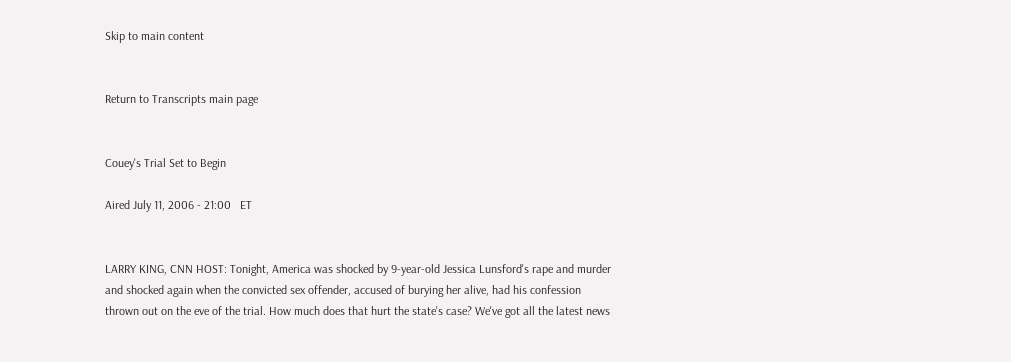Skip to main content


Return to Transcripts main page


Couey's Trial Set to Begin

Aired July 11, 2006 - 21:00   ET


LARRY KING, CNN HOST: Tonight, America was shocked by 9-year-old Jessica Lunsford's rape and murder and shocked again when the convicted sex offender, accused of burying her alive, had his confession thrown out on the eve of the trial. How much does that hurt the state's case? We've got all the latest news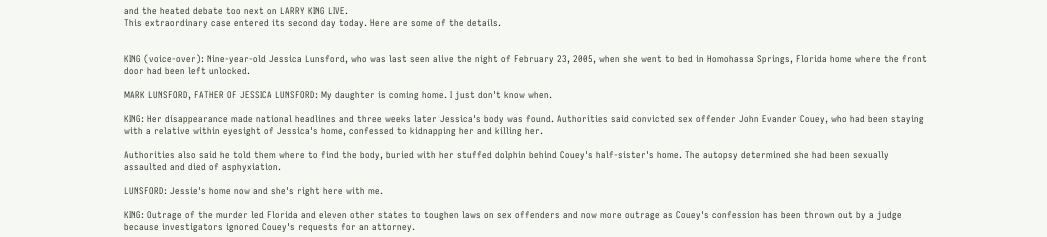and the heated debate too next on LARRY KING LIVE.
This extraordinary case entered its second day today. Here are some of the details.


KING (voice-over): Nine-year-old Jessica Lunsford, who was last seen alive the night of February 23, 2005, when she went to bed in Homohassa Springs, Florida home where the front door had been left unlocked.

MARK LUNSFORD, FATHER OF JESSICA LUNSFORD: My daughter is coming home. I just don't know when.

KING: Her disappearance made national headlines and three weeks later Jessica's body was found. Authorities said convicted sex offender John Evander Couey, who had been staying with a relative within eyesight of Jessica's home, confessed to kidnapping her and killing her.

Authorities also said he told them where to find the body, buried with her stuffed dolphin behind Couey's half-sister's home. The autopsy determined she had been sexually assaulted and died of asphyxiation.

LUNSFORD: Jessie's home now and she's right here with me.

KING: Outrage of the murder led Florida and eleven other states to toughen laws on sex offenders and now more outrage as Couey's confession has been thrown out by a judge because investigators ignored Couey's requests for an attorney.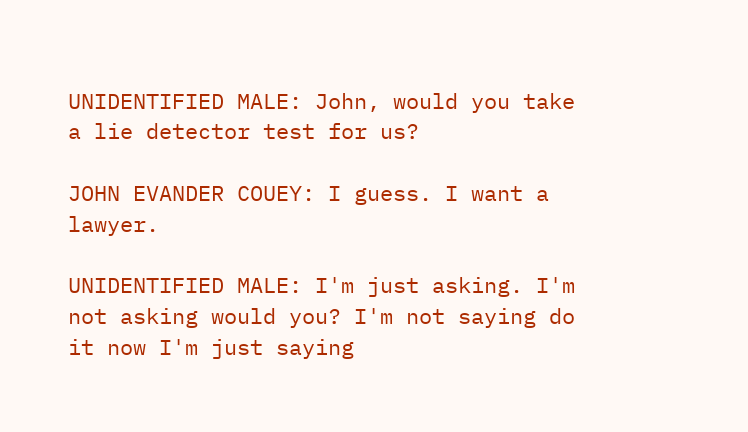UNIDENTIFIED MALE: John, would you take a lie detector test for us?

JOHN EVANDER COUEY: I guess. I want a lawyer.

UNIDENTIFIED MALE: I'm just asking. I'm not asking would you? I'm not saying do it now I'm just saying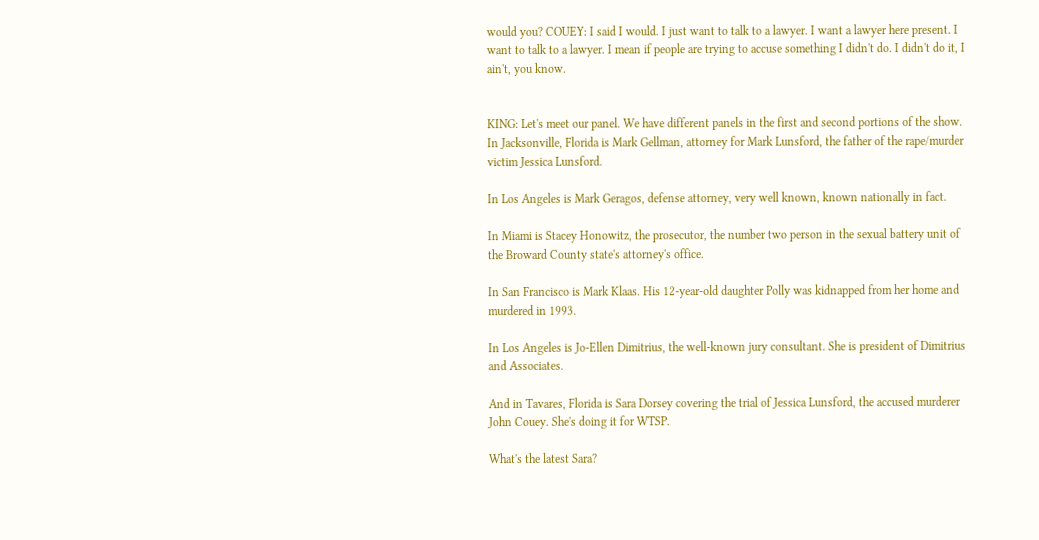would you? COUEY: I said I would. I just want to talk to a lawyer. I want a lawyer here present. I want to talk to a lawyer. I mean if people are trying to accuse something I didn't do. I didn't do it, I ain't, you know.


KING: Let's meet our panel. We have different panels in the first and second portions of the show. In Jacksonville, Florida is Mark Gellman, attorney for Mark Lunsford, the father of the rape/murder victim Jessica Lunsford.

In Los Angeles is Mark Geragos, defense attorney, very well known, known nationally in fact.

In Miami is Stacey Honowitz, the prosecutor, the number two person in the sexual battery unit of the Broward County state's attorney's office.

In San Francisco is Mark Klaas. His 12-year-old daughter Polly was kidnapped from her home and murdered in 1993.

In Los Angeles is Jo-Ellen Dimitrius, the well-known jury consultant. She is president of Dimitrius and Associates.

And in Tavares, Florida is Sara Dorsey covering the trial of Jessica Lunsford, the accused murderer John Couey. She's doing it for WTSP.

What's the latest Sara?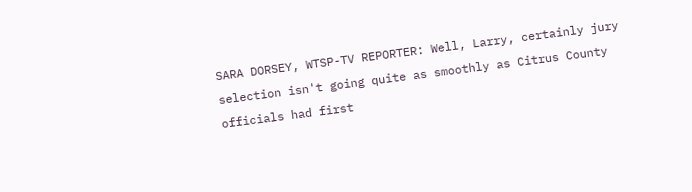SARA DORSEY, WTSP-TV REPORTER: Well, Larry, certainly jury selection isn't going quite as smoothly as Citrus County officials had first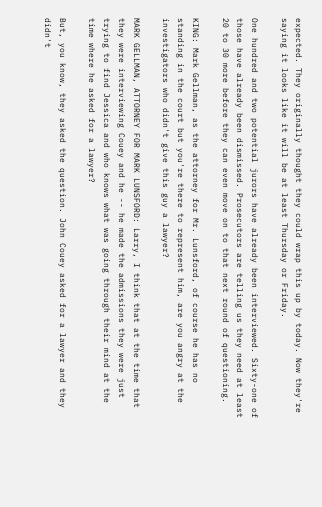expected. They originally thought they could wrap this up by today. Now they're saying it looks like it will be at least Thursday or Friday.

One hundred and two potential jurors have already been interviewed. Sixty-one of those have already been dismissed. Prosecutors are telling us they need at least 20 to 30 more before they can even move on to that next round of questioning.

KING: Mark Gellman, as the attorney for Mr. Lunsford, of course he has no standing in the court but you're there to represent him, are you angry at the investigators who didn't give this guy a lawyer?

MARK GELLMAN, ATTORNEY FOR MARK LUNSFORD: Larry, I think that at the time that they were interviewing Couey and he -- he made the admissions they were just trying to find Jessica and who knows what was going through their mind at the time where he asked for a lawyer?

But, you know, they asked the question. John Couey asked for a lawyer and they didn't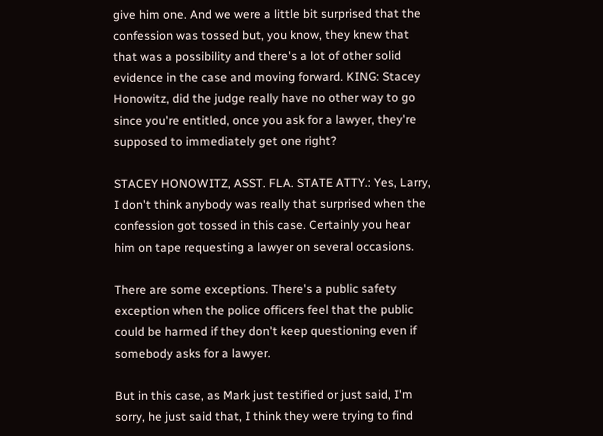give him one. And we were a little bit surprised that the confession was tossed but, you know, they knew that that was a possibility and there's a lot of other solid evidence in the case and moving forward. KING: Stacey Honowitz, did the judge really have no other way to go since you're entitled, once you ask for a lawyer, they're supposed to immediately get one right?

STACEY HONOWITZ, ASST. FLA. STATE ATTY.: Yes, Larry, I don't think anybody was really that surprised when the confession got tossed in this case. Certainly you hear him on tape requesting a lawyer on several occasions.

There are some exceptions. There's a public safety exception when the police officers feel that the public could be harmed if they don't keep questioning even if somebody asks for a lawyer.

But in this case, as Mark just testified or just said, I'm sorry, he just said that, I think they were trying to find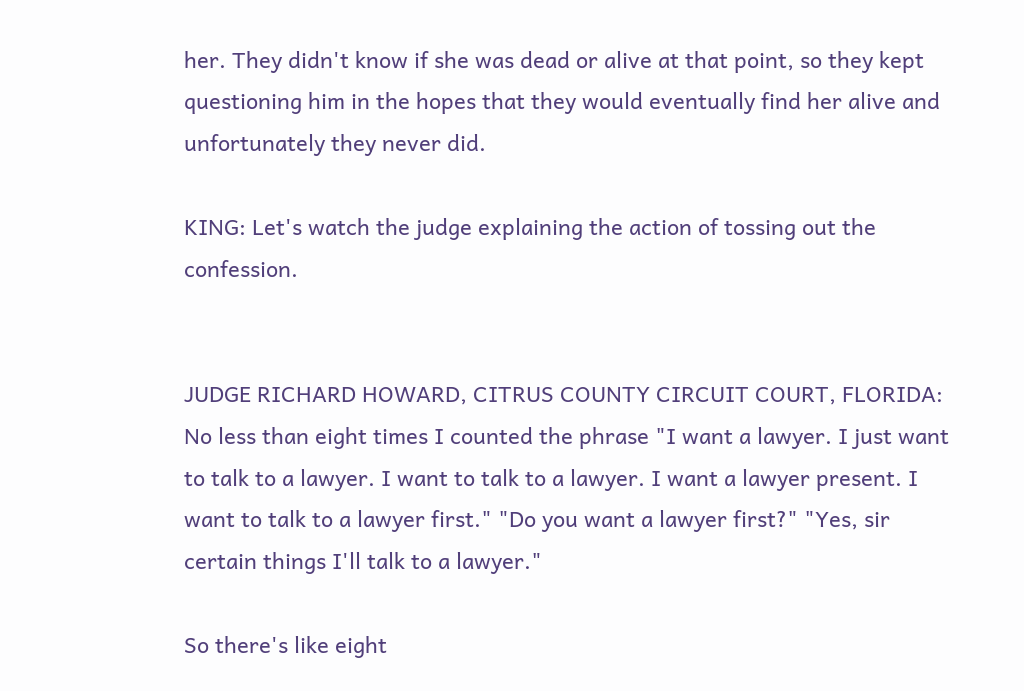her. They didn't know if she was dead or alive at that point, so they kept questioning him in the hopes that they would eventually find her alive and unfortunately they never did.

KING: Let's watch the judge explaining the action of tossing out the confession.


JUDGE RICHARD HOWARD, CITRUS COUNTY CIRCUIT COURT, FLORIDA: No less than eight times I counted the phrase "I want a lawyer. I just want to talk to a lawyer. I want to talk to a lawyer. I want a lawyer present. I want to talk to a lawyer first." "Do you want a lawyer first?" "Yes, sir certain things I'll talk to a lawyer."

So there's like eight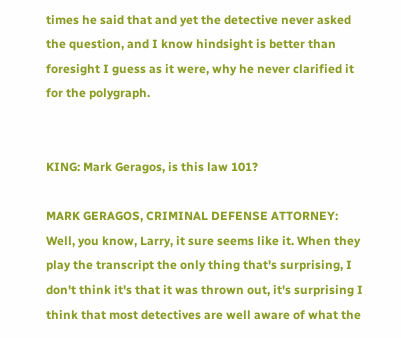times he said that and yet the detective never asked the question, and I know hindsight is better than foresight I guess as it were, why he never clarified it for the polygraph.


KING: Mark Geragos, is this law 101?

MARK GERAGOS, CRIMINAL DEFENSE ATTORNEY: Well, you know, Larry, it sure seems like it. When they play the transcript the only thing that's surprising, I don't think it's that it was thrown out, it's surprising I think that most detectives are well aware of what the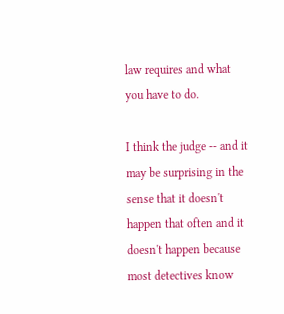law requires and what you have to do.

I think the judge -- and it may be surprising in the sense that it doesn't happen that often and it doesn't happen because most detectives know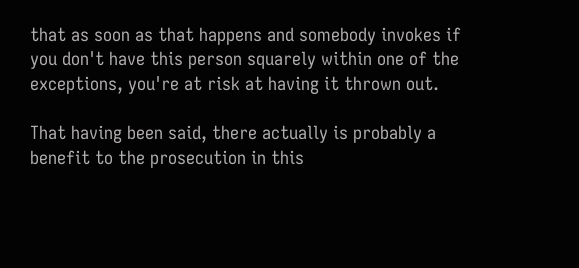that as soon as that happens and somebody invokes if you don't have this person squarely within one of the exceptions, you're at risk at having it thrown out.

That having been said, there actually is probably a benefit to the prosecution in this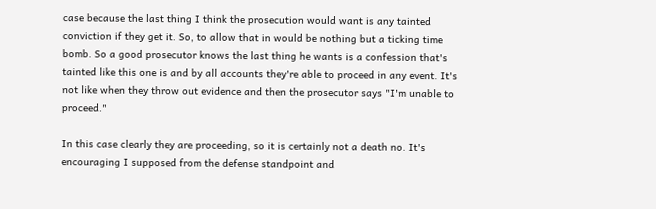case because the last thing I think the prosecution would want is any tainted conviction if they get it. So, to allow that in would be nothing but a ticking time bomb. So a good prosecutor knows the last thing he wants is a confession that's tainted like this one is and by all accounts they're able to proceed in any event. It's not like when they throw out evidence and then the prosecutor says "I'm unable to proceed."

In this case clearly they are proceeding, so it is certainly not a death no. It's encouraging I supposed from the defense standpoint and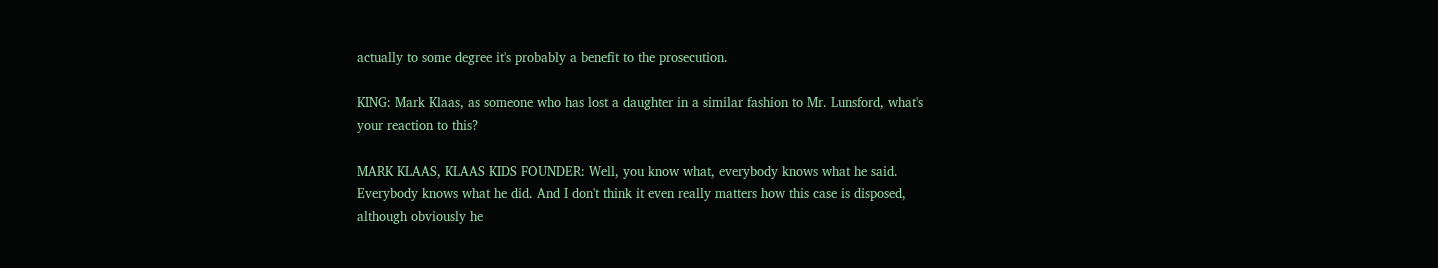actually to some degree it's probably a benefit to the prosecution.

KING: Mark Klaas, as someone who has lost a daughter in a similar fashion to Mr. Lunsford, what's your reaction to this?

MARK KLAAS, KLAAS KIDS FOUNDER: Well, you know what, everybody knows what he said. Everybody knows what he did. And I don't think it even really matters how this case is disposed, although obviously he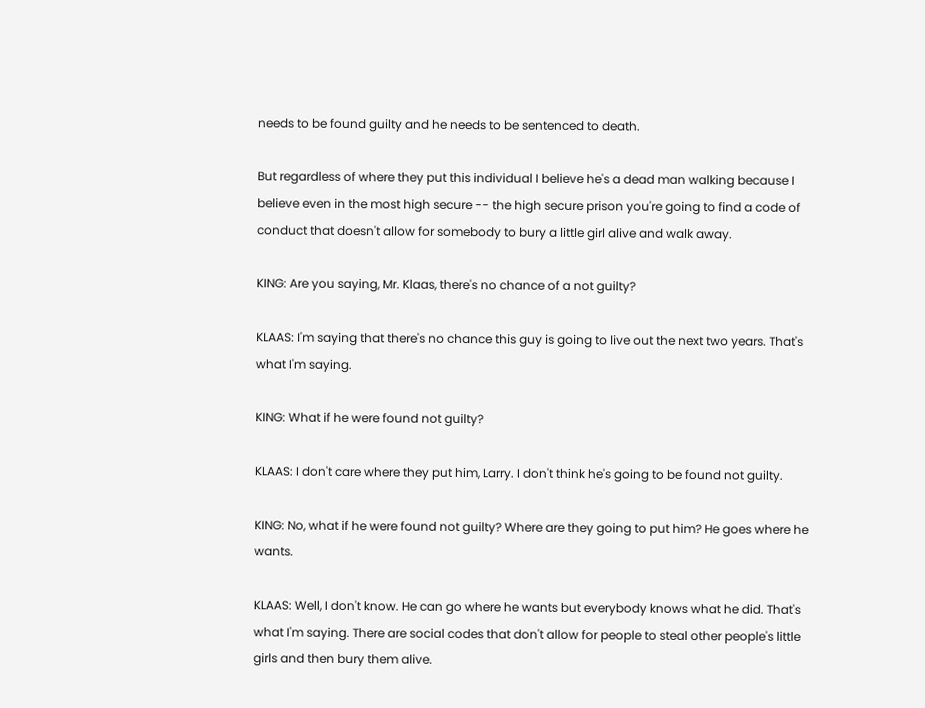needs to be found guilty and he needs to be sentenced to death.

But regardless of where they put this individual I believe he's a dead man walking because I believe even in the most high secure -- the high secure prison you're going to find a code of conduct that doesn't allow for somebody to bury a little girl alive and walk away.

KING: Are you saying, Mr. Klaas, there's no chance of a not guilty?

KLAAS: I'm saying that there's no chance this guy is going to live out the next two years. That's what I'm saying.

KING: What if he were found not guilty?

KLAAS: I don't care where they put him, Larry. I don't think he's going to be found not guilty.

KING: No, what if he were found not guilty? Where are they going to put him? He goes where he wants.

KLAAS: Well, I don't know. He can go where he wants but everybody knows what he did. That's what I'm saying. There are social codes that don't allow for people to steal other people's little girls and then bury them alive.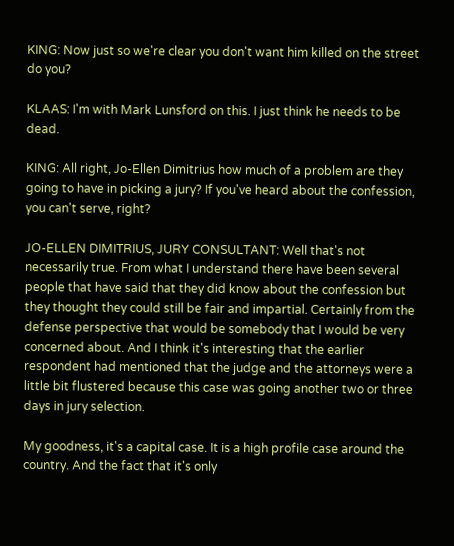KING: Now just so we're clear you don't want him killed on the street do you?

KLAAS: I'm with Mark Lunsford on this. I just think he needs to be dead.

KING: All right, Jo-Ellen Dimitrius how much of a problem are they going to have in picking a jury? If you've heard about the confession, you can't serve, right?

JO-ELLEN DIMITRIUS, JURY CONSULTANT: Well that's not necessarily true. From what I understand there have been several people that have said that they did know about the confession but they thought they could still be fair and impartial. Certainly from the defense perspective that would be somebody that I would be very concerned about. And I think it's interesting that the earlier respondent had mentioned that the judge and the attorneys were a little bit flustered because this case was going another two or three days in jury selection.

My goodness, it's a capital case. It is a high profile case around the country. And the fact that it's only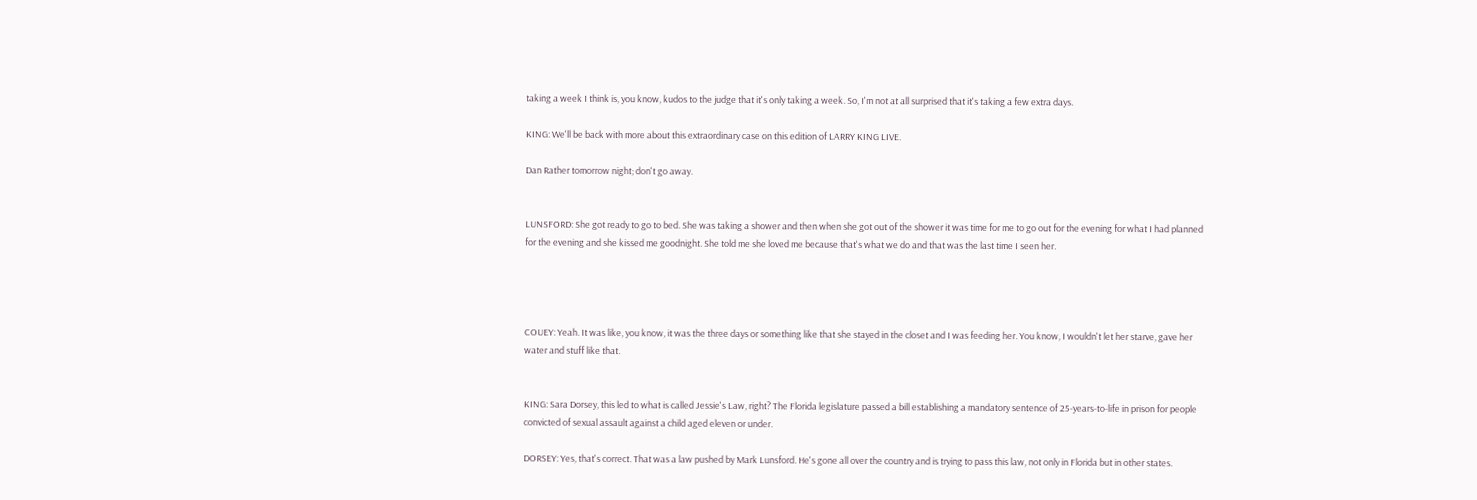taking a week I think is, you know, kudos to the judge that it's only taking a week. So, I'm not at all surprised that it's taking a few extra days.

KING: We'll be back with more about this extraordinary case on this edition of LARRY KING LIVE.

Dan Rather tomorrow night; don't go away.


LUNSFORD: She got ready to go to bed. She was taking a shower and then when she got out of the shower it was time for me to go out for the evening for what I had planned for the evening and she kissed me goodnight. She told me she loved me because that's what we do and that was the last time I seen her.




COUEY: Yeah. It was like, you know, it was the three days or something like that she stayed in the closet and I was feeding her. You know, I wouldn't let her starve, gave her water and stuff like that.


KING: Sara Dorsey, this led to what is called Jessie's Law, right? The Florida legislature passed a bill establishing a mandatory sentence of 25-years-to-life in prison for people convicted of sexual assault against a child aged eleven or under.

DORSEY: Yes, that's correct. That was a law pushed by Mark Lunsford. He's gone all over the country and is trying to pass this law, not only in Florida but in other states.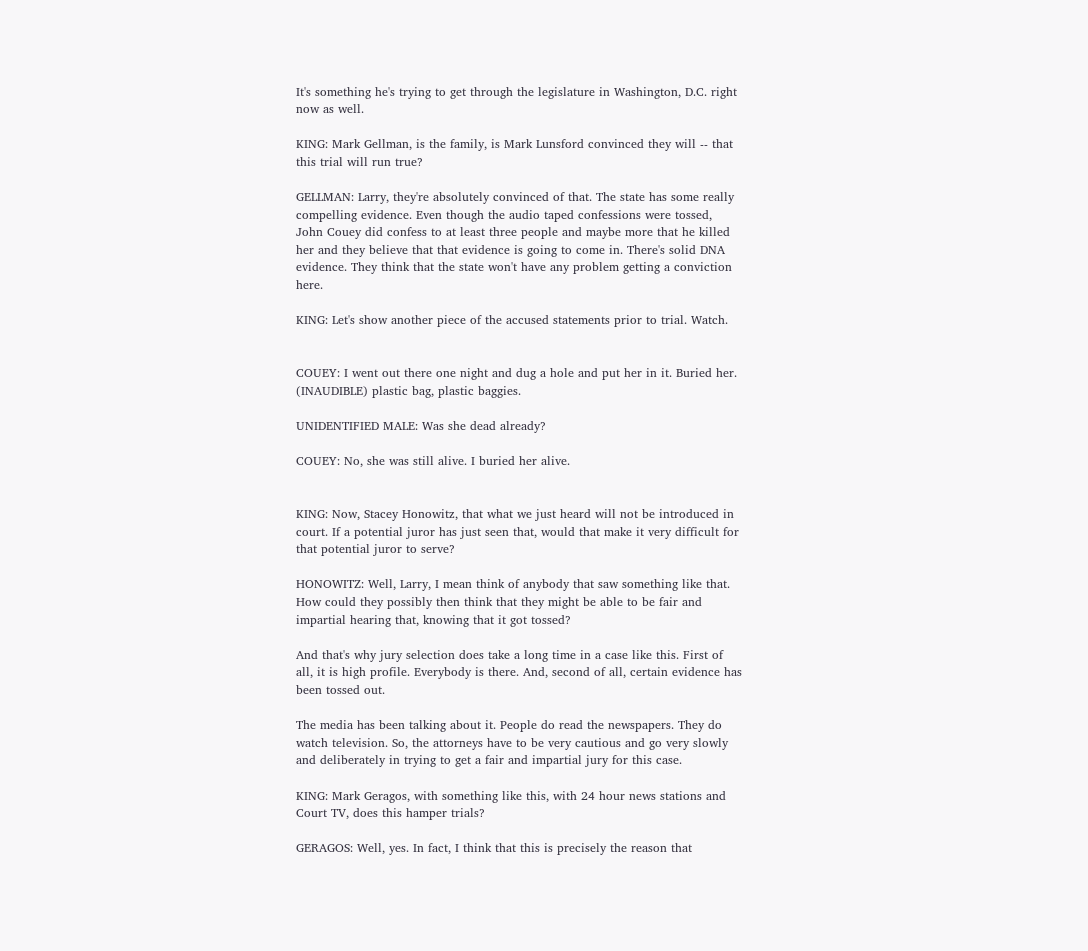It's something he's trying to get through the legislature in Washington, D.C. right now as well.

KING: Mark Gellman, is the family, is Mark Lunsford convinced they will -- that this trial will run true?

GELLMAN: Larry, they're absolutely convinced of that. The state has some really compelling evidence. Even though the audio taped confessions were tossed, John Couey did confess to at least three people and maybe more that he killed her and they believe that that evidence is going to come in. There's solid DNA evidence. They think that the state won't have any problem getting a conviction here.

KING: Let's show another piece of the accused statements prior to trial. Watch.


COUEY: I went out there one night and dug a hole and put her in it. Buried her. (INAUDIBLE) plastic bag, plastic baggies.

UNIDENTIFIED MALE: Was she dead already?

COUEY: No, she was still alive. I buried her alive.


KING: Now, Stacey Honowitz, that what we just heard will not be introduced in court. If a potential juror has just seen that, would that make it very difficult for that potential juror to serve?

HONOWITZ: Well, Larry, I mean think of anybody that saw something like that. How could they possibly then think that they might be able to be fair and impartial hearing that, knowing that it got tossed?

And that's why jury selection does take a long time in a case like this. First of all, it is high profile. Everybody is there. And, second of all, certain evidence has been tossed out.

The media has been talking about it. People do read the newspapers. They do watch television. So, the attorneys have to be very cautious and go very slowly and deliberately in trying to get a fair and impartial jury for this case.

KING: Mark Geragos, with something like this, with 24 hour news stations and Court TV, does this hamper trials?

GERAGOS: Well, yes. In fact, I think that this is precisely the reason that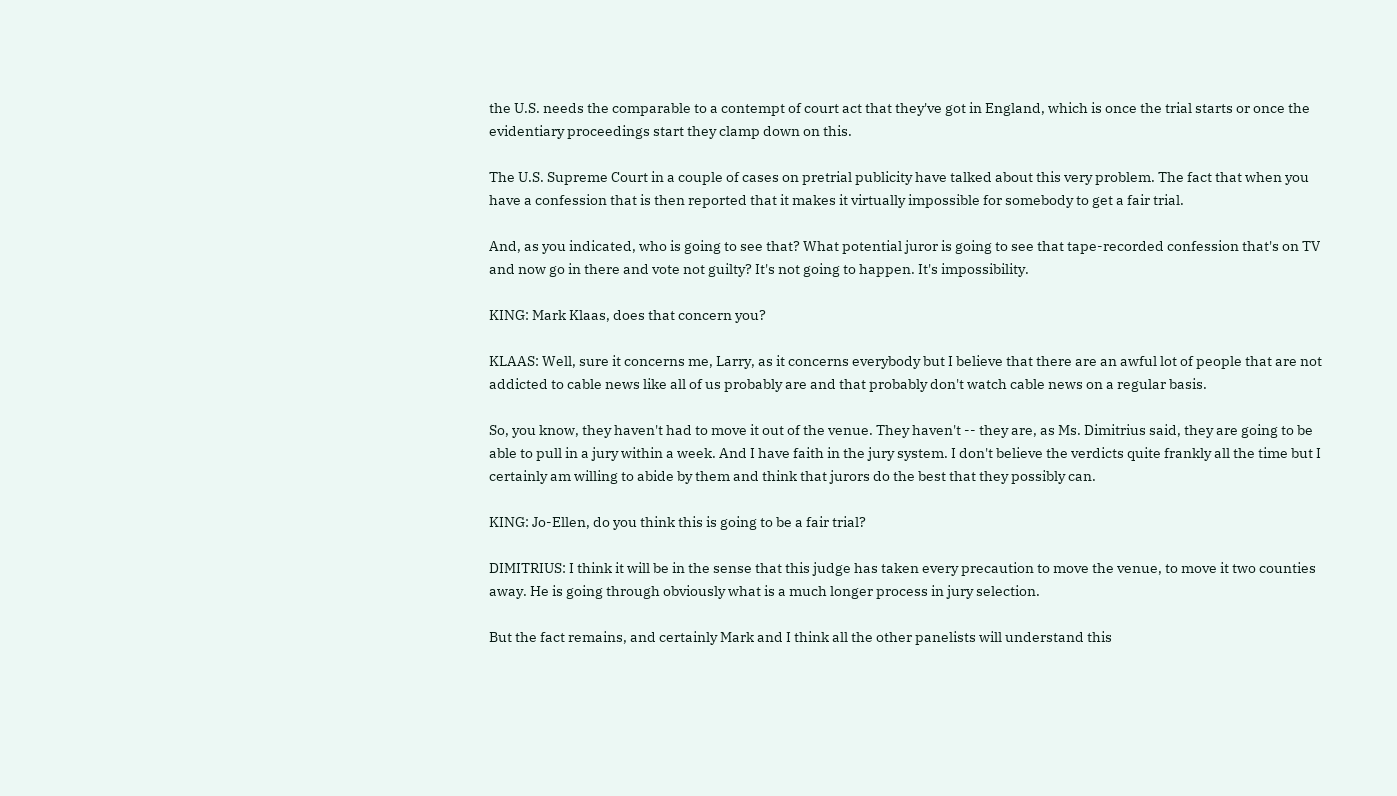the U.S. needs the comparable to a contempt of court act that they've got in England, which is once the trial starts or once the evidentiary proceedings start they clamp down on this.

The U.S. Supreme Court in a couple of cases on pretrial publicity have talked about this very problem. The fact that when you have a confession that is then reported that it makes it virtually impossible for somebody to get a fair trial.

And, as you indicated, who is going to see that? What potential juror is going to see that tape-recorded confession that's on TV and now go in there and vote not guilty? It's not going to happen. It's impossibility.

KING: Mark Klaas, does that concern you?

KLAAS: Well, sure it concerns me, Larry, as it concerns everybody but I believe that there are an awful lot of people that are not addicted to cable news like all of us probably are and that probably don't watch cable news on a regular basis.

So, you know, they haven't had to move it out of the venue. They haven't -- they are, as Ms. Dimitrius said, they are going to be able to pull in a jury within a week. And I have faith in the jury system. I don't believe the verdicts quite frankly all the time but I certainly am willing to abide by them and think that jurors do the best that they possibly can.

KING: Jo-Ellen, do you think this is going to be a fair trial?

DIMITRIUS: I think it will be in the sense that this judge has taken every precaution to move the venue, to move it two counties away. He is going through obviously what is a much longer process in jury selection.

But the fact remains, and certainly Mark and I think all the other panelists will understand this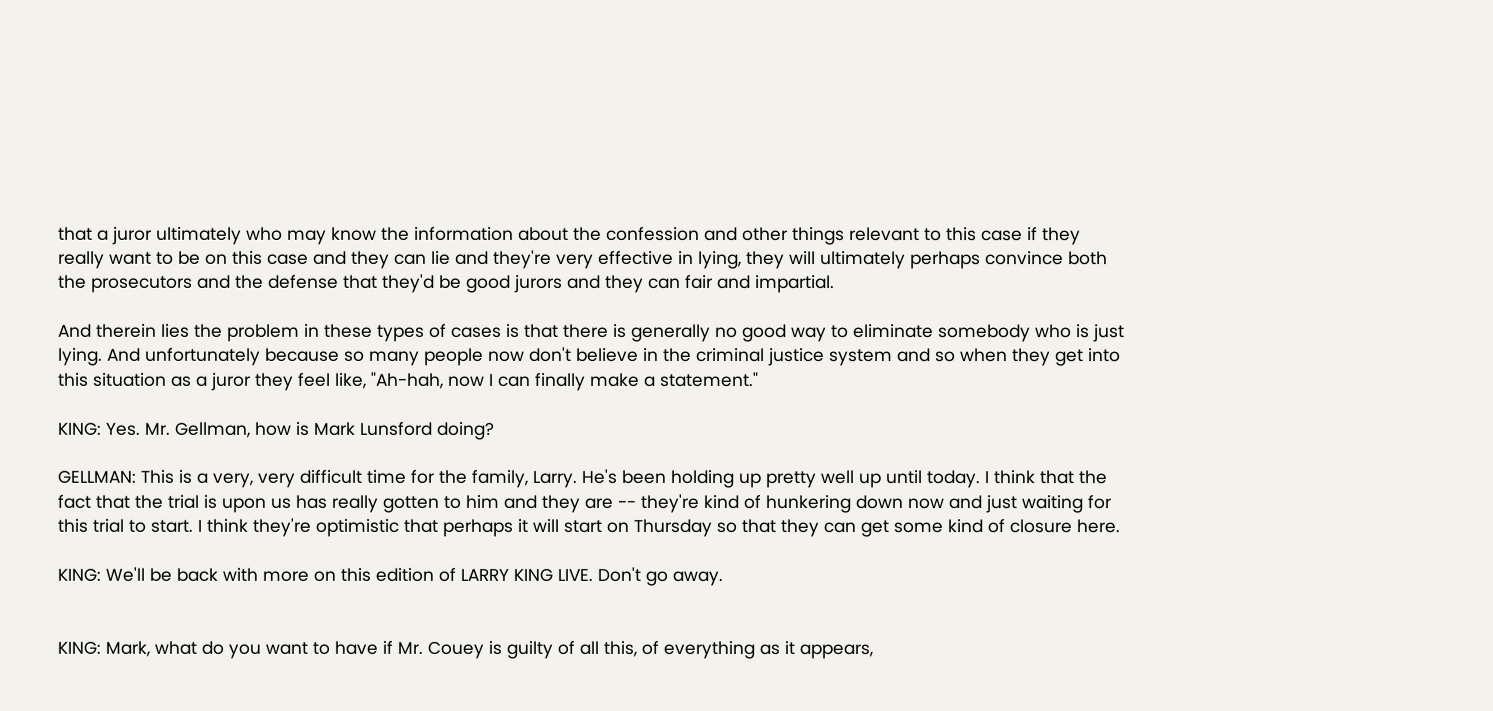that a juror ultimately who may know the information about the confession and other things relevant to this case if they really want to be on this case and they can lie and they're very effective in lying, they will ultimately perhaps convince both the prosecutors and the defense that they'd be good jurors and they can fair and impartial.

And therein lies the problem in these types of cases is that there is generally no good way to eliminate somebody who is just lying. And unfortunately because so many people now don't believe in the criminal justice system and so when they get into this situation as a juror they feel like, "Ah-hah, now I can finally make a statement."

KING: Yes. Mr. Gellman, how is Mark Lunsford doing?

GELLMAN: This is a very, very difficult time for the family, Larry. He's been holding up pretty well up until today. I think that the fact that the trial is upon us has really gotten to him and they are -- they're kind of hunkering down now and just waiting for this trial to start. I think they're optimistic that perhaps it will start on Thursday so that they can get some kind of closure here.

KING: We'll be back with more on this edition of LARRY KING LIVE. Don't go away.


KING: Mark, what do you want to have if Mr. Couey is guilty of all this, of everything as it appears,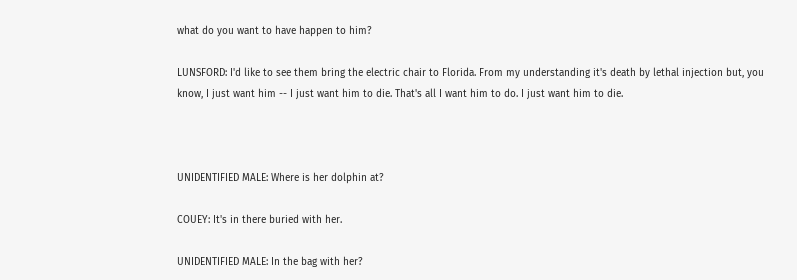what do you want to have happen to him?

LUNSFORD: I'd like to see them bring the electric chair to Florida. From my understanding it's death by lethal injection but, you know, I just want him -- I just want him to die. That's all I want him to do. I just want him to die.



UNIDENTIFIED MALE: Where is her dolphin at?

COUEY: It's in there buried with her.

UNIDENTIFIED MALE: In the bag with her?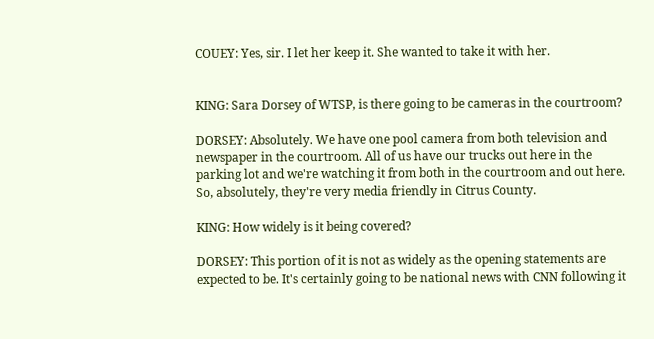COUEY: Yes, sir. I let her keep it. She wanted to take it with her.


KING: Sara Dorsey of WTSP, is there going to be cameras in the courtroom?

DORSEY: Absolutely. We have one pool camera from both television and newspaper in the courtroom. All of us have our trucks out here in the parking lot and we're watching it from both in the courtroom and out here. So, absolutely, they're very media friendly in Citrus County.

KING: How widely is it being covered?

DORSEY: This portion of it is not as widely as the opening statements are expected to be. It's certainly going to be national news with CNN following it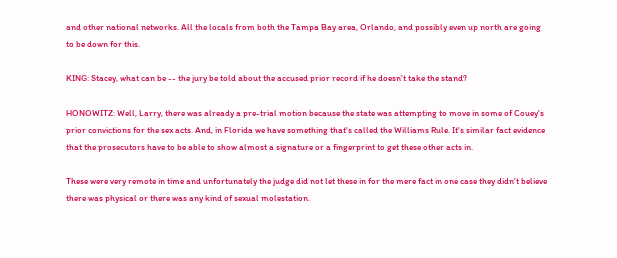and other national networks. All the locals from both the Tampa Bay area, Orlando, and possibly even up north are going to be down for this.

KING: Stacey, what can be -- the jury be told about the accused prior record if he doesn't take the stand?

HONOWITZ: Well, Larry, there was already a pre-trial motion because the state was attempting to move in some of Couey's prior convictions for the sex acts. And, in Florida we have something that's called the Williams Rule. It's similar fact evidence that the prosecutors have to be able to show almost a signature or a fingerprint to get these other acts in.

These were very remote in time and unfortunately the judge did not let these in for the mere fact in one case they didn't believe there was physical or there was any kind of sexual molestation.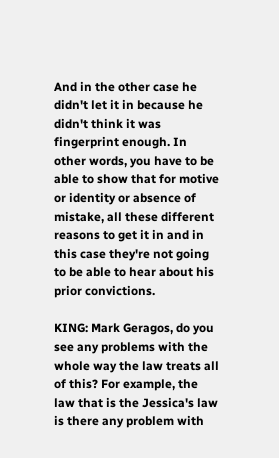And in the other case he didn't let it in because he didn't think it was fingerprint enough. In other words, you have to be able to show that for motive or identity or absence of mistake, all these different reasons to get it in and in this case they're not going to be able to hear about his prior convictions.

KING: Mark Geragos, do you see any problems with the whole way the law treats all of this? For example, the law that is the Jessica's law is there any problem with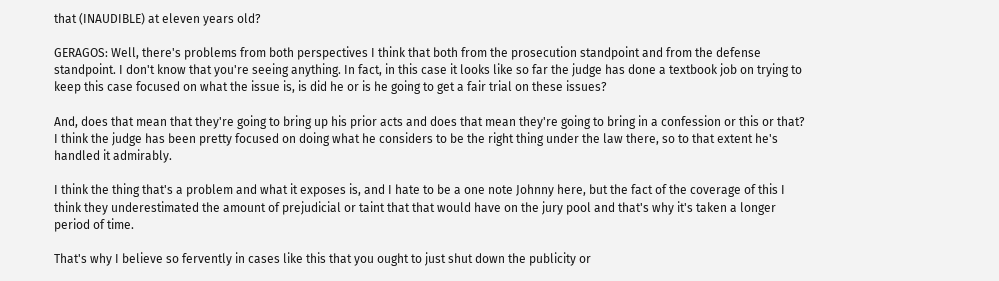that (INAUDIBLE) at eleven years old?

GERAGOS: Well, there's problems from both perspectives I think that both from the prosecution standpoint and from the defense standpoint. I don't know that you're seeing anything. In fact, in this case it looks like so far the judge has done a textbook job on trying to keep this case focused on what the issue is, is did he or is he going to get a fair trial on these issues?

And, does that mean that they're going to bring up his prior acts and does that mean they're going to bring in a confession or this or that? I think the judge has been pretty focused on doing what he considers to be the right thing under the law there, so to that extent he's handled it admirably.

I think the thing that's a problem and what it exposes is, and I hate to be a one note Johnny here, but the fact of the coverage of this I think they underestimated the amount of prejudicial or taint that that would have on the jury pool and that's why it's taken a longer period of time.

That's why I believe so fervently in cases like this that you ought to just shut down the publicity or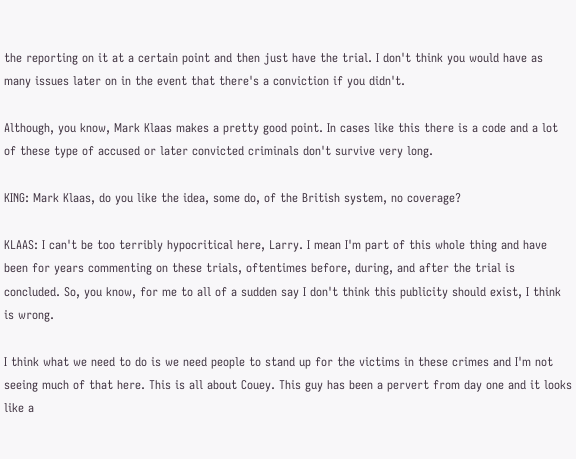the reporting on it at a certain point and then just have the trial. I don't think you would have as many issues later on in the event that there's a conviction if you didn't.

Although, you know, Mark Klaas makes a pretty good point. In cases like this there is a code and a lot of these type of accused or later convicted criminals don't survive very long.

KING: Mark Klaas, do you like the idea, some do, of the British system, no coverage?

KLAAS: I can't be too terribly hypocritical here, Larry. I mean I'm part of this whole thing and have been for years commenting on these trials, oftentimes before, during, and after the trial is concluded. So, you know, for me to all of a sudden say I don't think this publicity should exist, I think is wrong.

I think what we need to do is we need people to stand up for the victims in these crimes and I'm not seeing much of that here. This is all about Couey. This guy has been a pervert from day one and it looks like a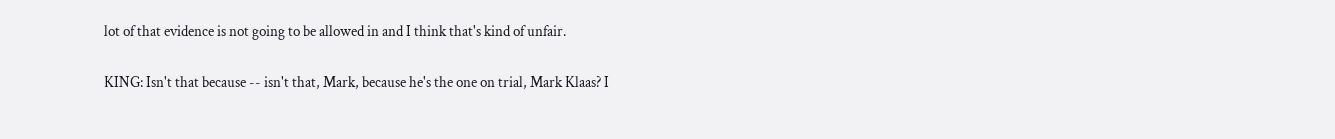lot of that evidence is not going to be allowed in and I think that's kind of unfair.

KING: Isn't that because -- isn't that, Mark, because he's the one on trial, Mark Klaas? I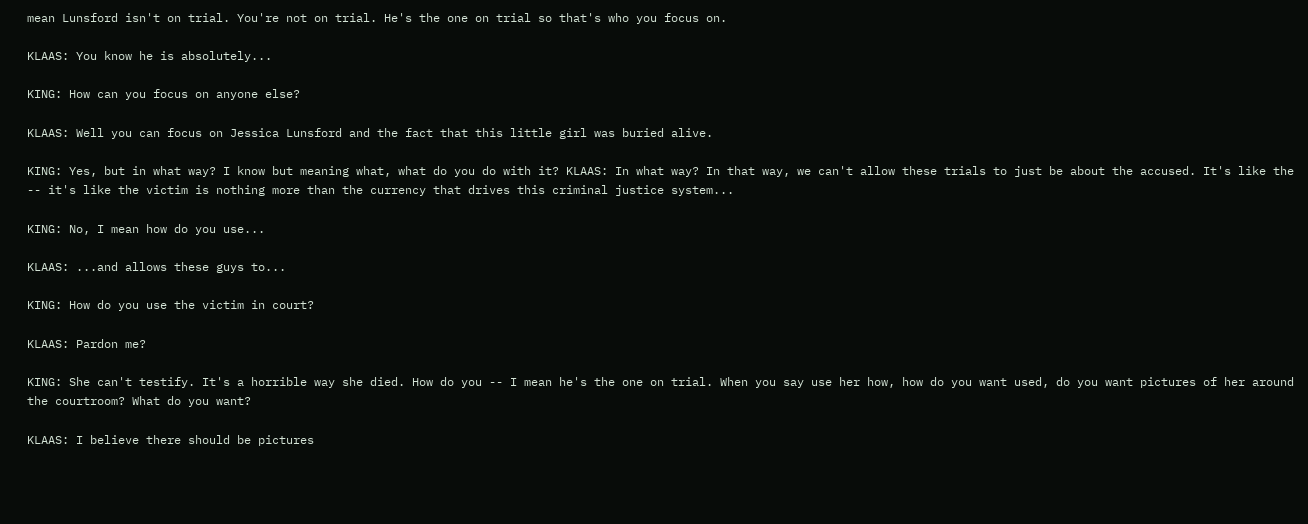mean Lunsford isn't on trial. You're not on trial. He's the one on trial so that's who you focus on.

KLAAS: You know he is absolutely...

KING: How can you focus on anyone else?

KLAAS: Well you can focus on Jessica Lunsford and the fact that this little girl was buried alive.

KING: Yes, but in what way? I know but meaning what, what do you do with it? KLAAS: In what way? In that way, we can't allow these trials to just be about the accused. It's like the -- it's like the victim is nothing more than the currency that drives this criminal justice system...

KING: No, I mean how do you use...

KLAAS: ...and allows these guys to...

KING: How do you use the victim in court?

KLAAS: Pardon me?

KING: She can't testify. It's a horrible way she died. How do you -- I mean he's the one on trial. When you say use her how, how do you want used, do you want pictures of her around the courtroom? What do you want?

KLAAS: I believe there should be pictures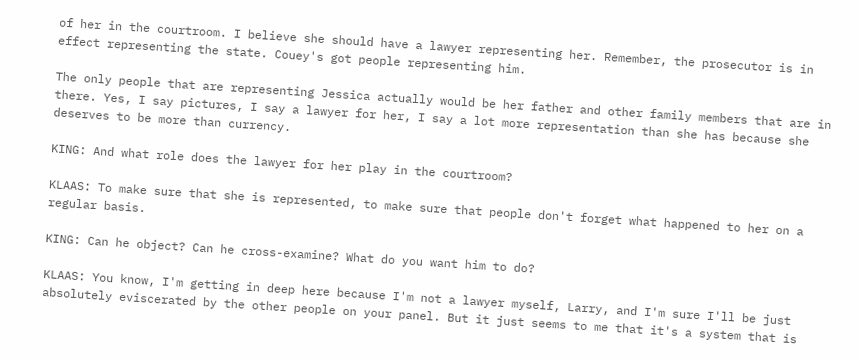of her in the courtroom. I believe she should have a lawyer representing her. Remember, the prosecutor is in effect representing the state. Couey's got people representing him.

The only people that are representing Jessica actually would be her father and other family members that are in there. Yes, I say pictures, I say a lawyer for her, I say a lot more representation than she has because she deserves to be more than currency.

KING: And what role does the lawyer for her play in the courtroom?

KLAAS: To make sure that she is represented, to make sure that people don't forget what happened to her on a regular basis.

KING: Can he object? Can he cross-examine? What do you want him to do?

KLAAS: You know, I'm getting in deep here because I'm not a lawyer myself, Larry, and I'm sure I'll be just absolutely eviscerated by the other people on your panel. But it just seems to me that it's a system that is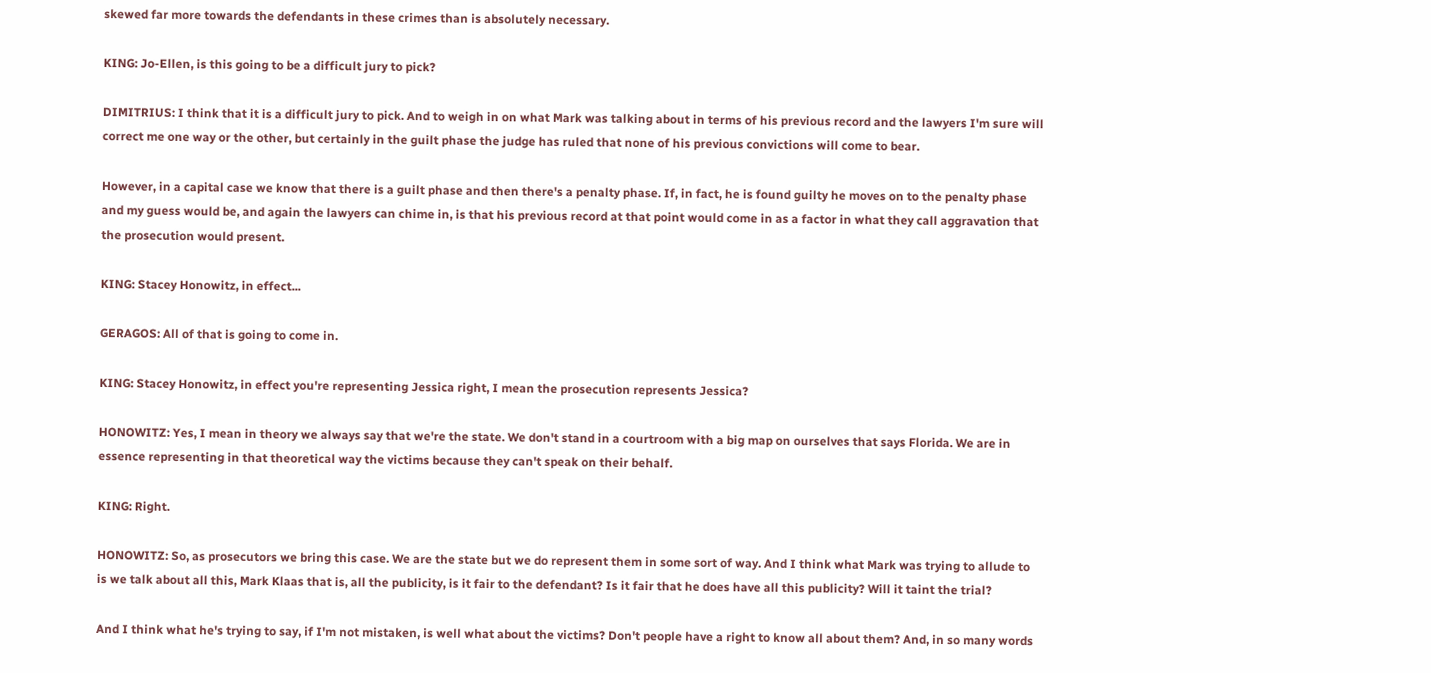skewed far more towards the defendants in these crimes than is absolutely necessary.

KING: Jo-Ellen, is this going to be a difficult jury to pick?

DIMITRIUS: I think that it is a difficult jury to pick. And to weigh in on what Mark was talking about in terms of his previous record and the lawyers I'm sure will correct me one way or the other, but certainly in the guilt phase the judge has ruled that none of his previous convictions will come to bear.

However, in a capital case we know that there is a guilt phase and then there's a penalty phase. If, in fact, he is found guilty he moves on to the penalty phase and my guess would be, and again the lawyers can chime in, is that his previous record at that point would come in as a factor in what they call aggravation that the prosecution would present.

KING: Stacey Honowitz, in effect...

GERAGOS: All of that is going to come in.

KING: Stacey Honowitz, in effect you're representing Jessica right, I mean the prosecution represents Jessica?

HONOWITZ: Yes, I mean in theory we always say that we're the state. We don't stand in a courtroom with a big map on ourselves that says Florida. We are in essence representing in that theoretical way the victims because they can't speak on their behalf.

KING: Right.

HONOWITZ: So, as prosecutors we bring this case. We are the state but we do represent them in some sort of way. And I think what Mark was trying to allude to is we talk about all this, Mark Klaas that is, all the publicity, is it fair to the defendant? Is it fair that he does have all this publicity? Will it taint the trial?

And I think what he's trying to say, if I'm not mistaken, is well what about the victims? Don't people have a right to know all about them? And, in so many words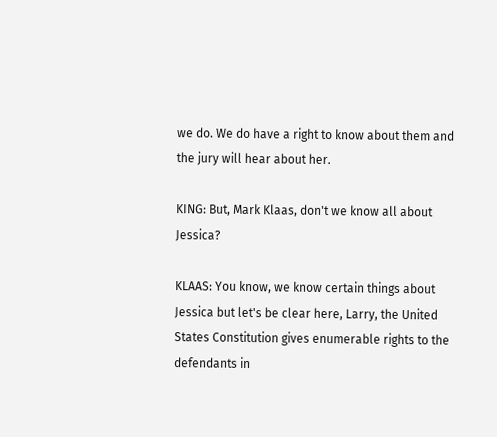we do. We do have a right to know about them and the jury will hear about her.

KING: But, Mark Klaas, don't we know all about Jessica?

KLAAS: You know, we know certain things about Jessica but let's be clear here, Larry, the United States Constitution gives enumerable rights to the defendants in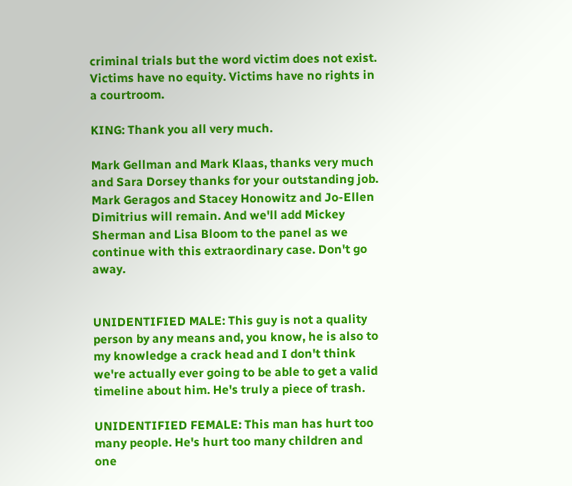criminal trials but the word victim does not exist. Victims have no equity. Victims have no rights in a courtroom.

KING: Thank you all very much.

Mark Gellman and Mark Klaas, thanks very much and Sara Dorsey thanks for your outstanding job. Mark Geragos and Stacey Honowitz and Jo-Ellen Dimitrius will remain. And we'll add Mickey Sherman and Lisa Bloom to the panel as we continue with this extraordinary case. Don't go away.


UNIDENTIFIED MALE: This guy is not a quality person by any means and, you know, he is also to my knowledge a crack head and I don't think we're actually ever going to be able to get a valid timeline about him. He's truly a piece of trash.

UNIDENTIFIED FEMALE: This man has hurt too many people. He's hurt too many children and one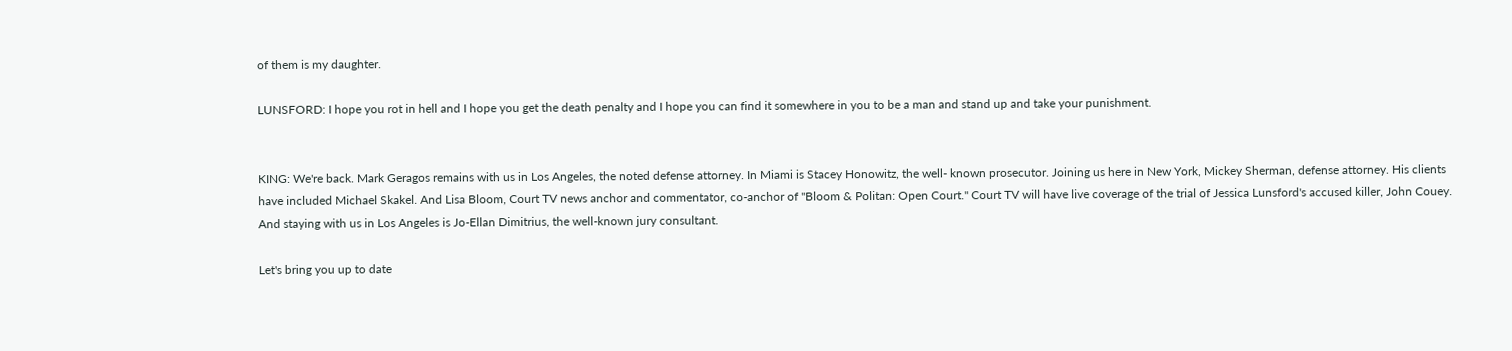of them is my daughter.

LUNSFORD: I hope you rot in hell and I hope you get the death penalty and I hope you can find it somewhere in you to be a man and stand up and take your punishment.


KING: We're back. Mark Geragos remains with us in Los Angeles, the noted defense attorney. In Miami is Stacey Honowitz, the well- known prosecutor. Joining us here in New York, Mickey Sherman, defense attorney. His clients have included Michael Skakel. And Lisa Bloom, Court TV news anchor and commentator, co-anchor of "Bloom & Politan: Open Court." Court TV will have live coverage of the trial of Jessica Lunsford's accused killer, John Couey. And staying with us in Los Angeles is Jo-Ellan Dimitrius, the well-known jury consultant.

Let's bring you up to date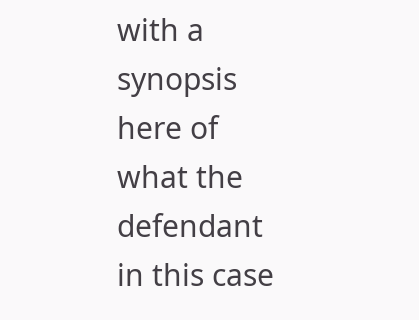with a synopsis here of what the defendant in this case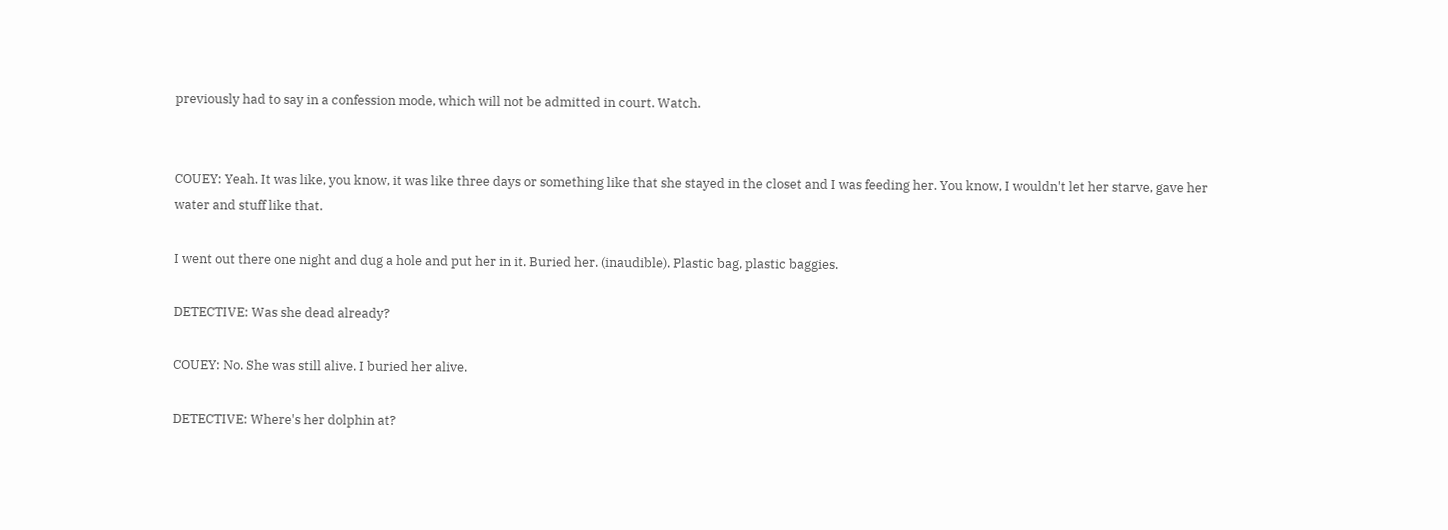previously had to say in a confession mode, which will not be admitted in court. Watch.


COUEY: Yeah. It was like, you know, it was like three days or something like that she stayed in the closet and I was feeding her. You know, I wouldn't let her starve, gave her water and stuff like that.

I went out there one night and dug a hole and put her in it. Buried her. (inaudible). Plastic bag, plastic baggies.

DETECTIVE: Was she dead already?

COUEY: No. She was still alive. I buried her alive.

DETECTIVE: Where's her dolphin at?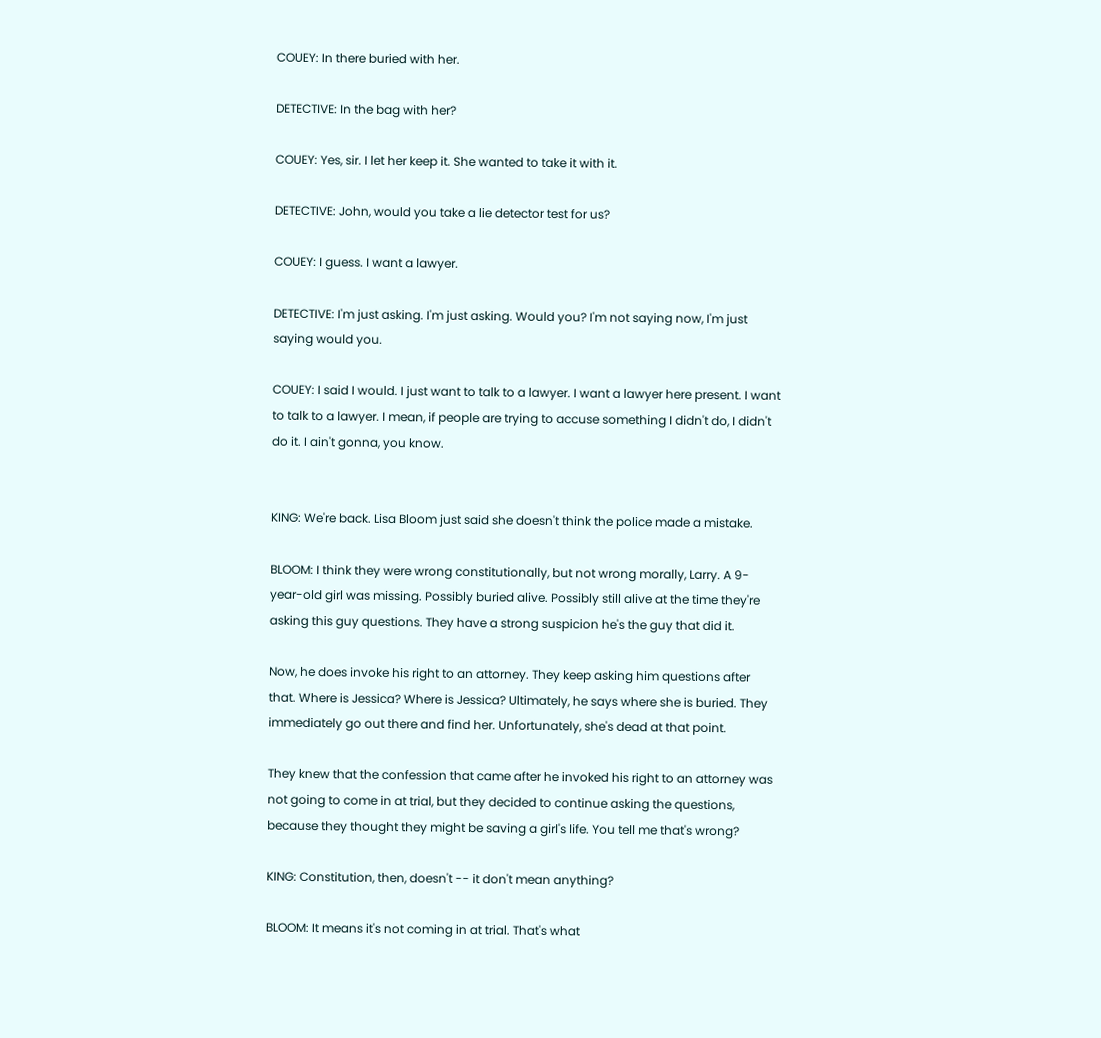COUEY: In there buried with her.

DETECTIVE: In the bag with her?

COUEY: Yes, sir. I let her keep it. She wanted to take it with it.

DETECTIVE: John, would you take a lie detector test for us?

COUEY: I guess. I want a lawyer.

DETECTIVE: I'm just asking. I'm just asking. Would you? I'm not saying now, I'm just saying would you.

COUEY: I said I would. I just want to talk to a lawyer. I want a lawyer here present. I want to talk to a lawyer. I mean, if people are trying to accuse something I didn't do, I didn't do it. I ain't gonna, you know.


KING: We're back. Lisa Bloom just said she doesn't think the police made a mistake.

BLOOM: I think they were wrong constitutionally, but not wrong morally, Larry. A 9-year-old girl was missing. Possibly buried alive. Possibly still alive at the time they're asking this guy questions. They have a strong suspicion he's the guy that did it.

Now, he does invoke his right to an attorney. They keep asking him questions after that. Where is Jessica? Where is Jessica? Ultimately, he says where she is buried. They immediately go out there and find her. Unfortunately, she's dead at that point.

They knew that the confession that came after he invoked his right to an attorney was not going to come in at trial, but they decided to continue asking the questions, because they thought they might be saving a girl's life. You tell me that's wrong?

KING: Constitution, then, doesn't -- it don't mean anything?

BLOOM: It means it's not coming in at trial. That's what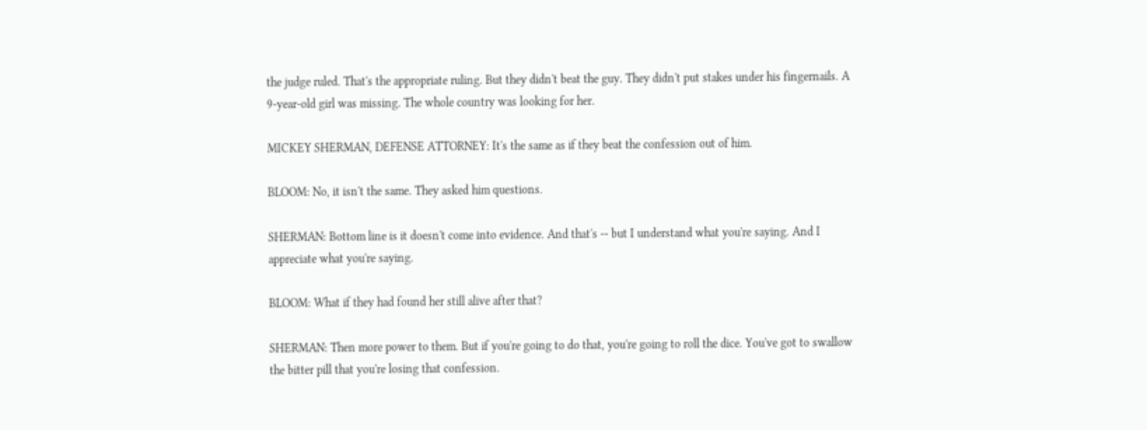the judge ruled. That's the appropriate ruling. But they didn't beat the guy. They didn't put stakes under his fingernails. A 9-year-old girl was missing. The whole country was looking for her.

MICKEY SHERMAN, DEFENSE ATTORNEY: It's the same as if they beat the confession out of him.

BLOOM: No, it isn't the same. They asked him questions.

SHERMAN: Bottom line is it doesn't come into evidence. And that's -- but I understand what you're saying. And I appreciate what you're saying.

BLOOM: What if they had found her still alive after that?

SHERMAN: Then more power to them. But if you're going to do that, you're going to roll the dice. You've got to swallow the bitter pill that you're losing that confession.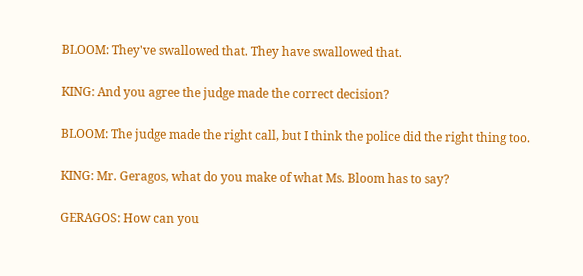BLOOM: They've swallowed that. They have swallowed that.

KING: And you agree the judge made the correct decision?

BLOOM: The judge made the right call, but I think the police did the right thing too.

KING: Mr. Geragos, what do you make of what Ms. Bloom has to say?

GERAGOS: How can you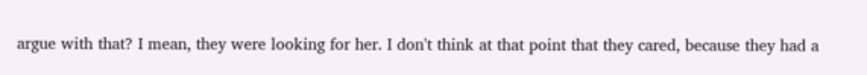argue with that? I mean, they were looking for her. I don't think at that point that they cared, because they had a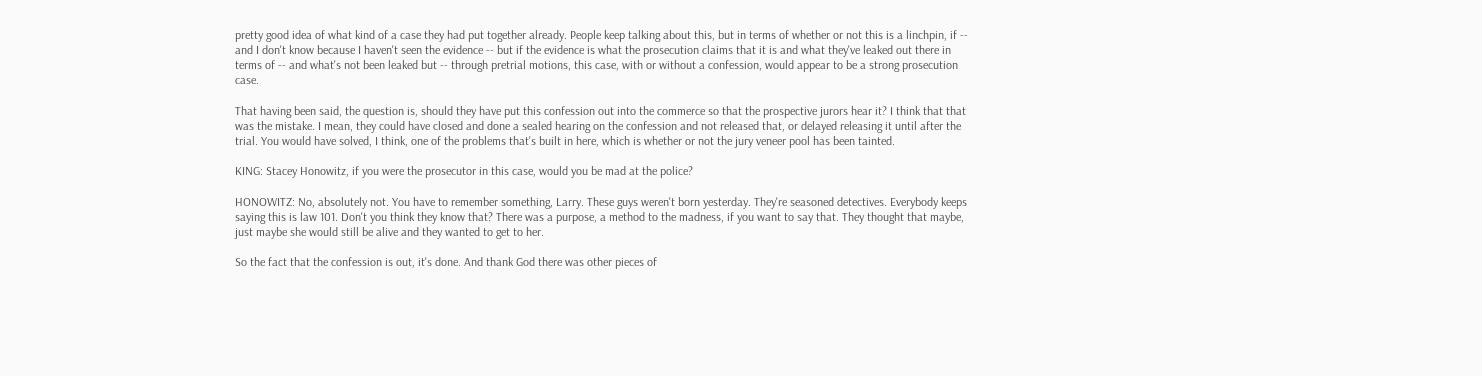pretty good idea of what kind of a case they had put together already. People keep talking about this, but in terms of whether or not this is a linchpin, if -- and I don't know because I haven't seen the evidence -- but if the evidence is what the prosecution claims that it is and what they've leaked out there in terms of -- and what's not been leaked but -- through pretrial motions, this case, with or without a confession, would appear to be a strong prosecution case.

That having been said, the question is, should they have put this confession out into the commerce so that the prospective jurors hear it? I think that that was the mistake. I mean, they could have closed and done a sealed hearing on the confession and not released that, or delayed releasing it until after the trial. You would have solved, I think, one of the problems that's built in here, which is whether or not the jury veneer pool has been tainted.

KING: Stacey Honowitz, if you were the prosecutor in this case, would you be mad at the police?

HONOWITZ: No, absolutely not. You have to remember something, Larry. These guys weren't born yesterday. They're seasoned detectives. Everybody keeps saying this is law 101. Don't you think they know that? There was a purpose, a method to the madness, if you want to say that. They thought that maybe, just maybe she would still be alive and they wanted to get to her.

So the fact that the confession is out, it's done. And thank God there was other pieces of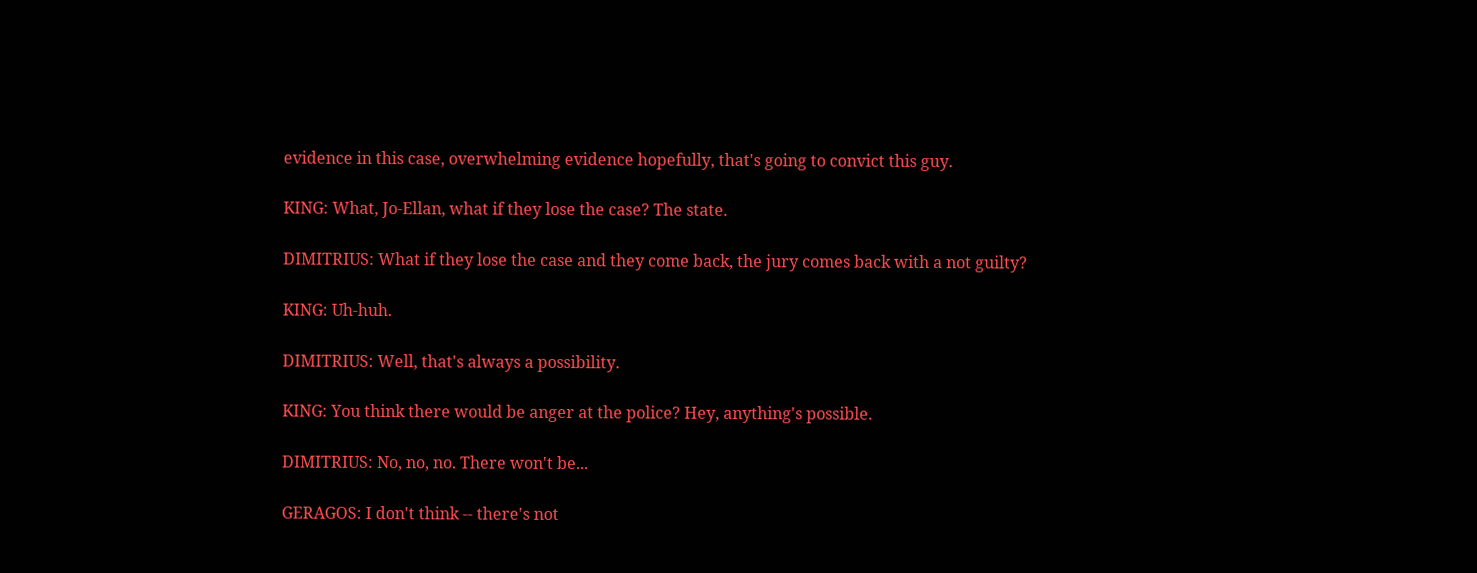evidence in this case, overwhelming evidence hopefully, that's going to convict this guy.

KING: What, Jo-Ellan, what if they lose the case? The state.

DIMITRIUS: What if they lose the case and they come back, the jury comes back with a not guilty?

KING: Uh-huh.

DIMITRIUS: Well, that's always a possibility.

KING: You think there would be anger at the police? Hey, anything's possible.

DIMITRIUS: No, no, no. There won't be...

GERAGOS: I don't think -- there's not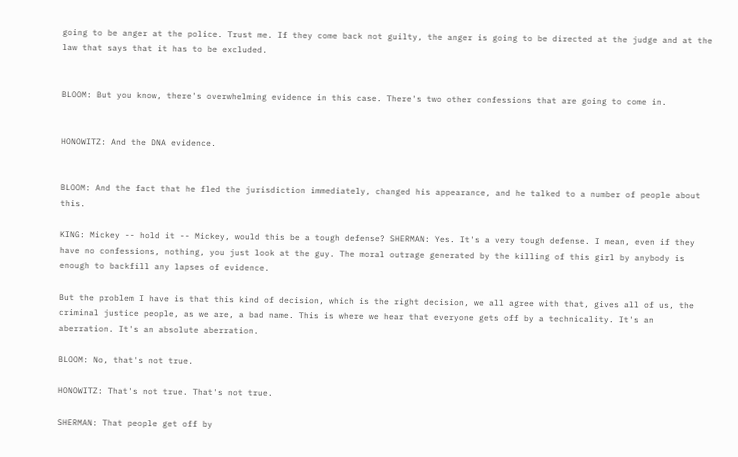going to be anger at the police. Trust me. If they come back not guilty, the anger is going to be directed at the judge and at the law that says that it has to be excluded.


BLOOM: But you know, there's overwhelming evidence in this case. There's two other confessions that are going to come in.


HONOWITZ: And the DNA evidence.


BLOOM: And the fact that he fled the jurisdiction immediately, changed his appearance, and he talked to a number of people about this.

KING: Mickey -- hold it -- Mickey, would this be a tough defense? SHERMAN: Yes. It's a very tough defense. I mean, even if they have no confessions, nothing, you just look at the guy. The moral outrage generated by the killing of this girl by anybody is enough to backfill any lapses of evidence.

But the problem I have is that this kind of decision, which is the right decision, we all agree with that, gives all of us, the criminal justice people, as we are, a bad name. This is where we hear that everyone gets off by a technicality. It's an aberration. It's an absolute aberration.

BLOOM: No, that's not true.

HONOWITZ: That's not true. That's not true.

SHERMAN: That people get off by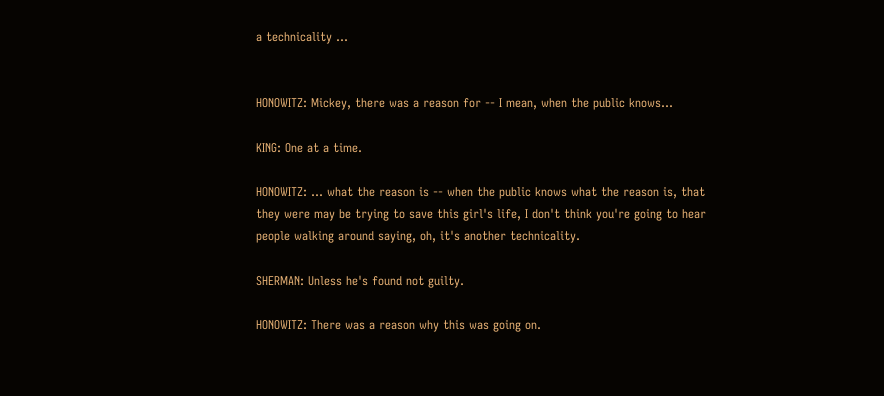a technicality ...


HONOWITZ: Mickey, there was a reason for -- I mean, when the public knows...

KING: One at a time.

HONOWITZ: ... what the reason is -- when the public knows what the reason is, that they were may be trying to save this girl's life, I don't think you're going to hear people walking around saying, oh, it's another technicality.

SHERMAN: Unless he's found not guilty.

HONOWITZ: There was a reason why this was going on.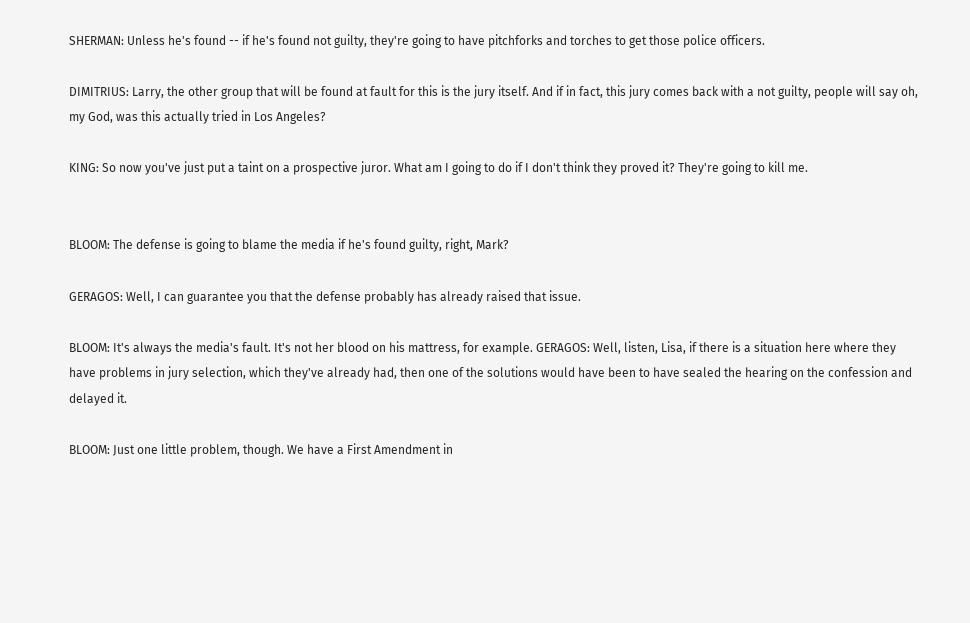SHERMAN: Unless he's found -- if he's found not guilty, they're going to have pitchforks and torches to get those police officers.

DIMITRIUS: Larry, the other group that will be found at fault for this is the jury itself. And if in fact, this jury comes back with a not guilty, people will say oh, my God, was this actually tried in Los Angeles?

KING: So now you've just put a taint on a prospective juror. What am I going to do if I don't think they proved it? They're going to kill me.


BLOOM: The defense is going to blame the media if he's found guilty, right, Mark?

GERAGOS: Well, I can guarantee you that the defense probably has already raised that issue.

BLOOM: It's always the media's fault. It's not her blood on his mattress, for example. GERAGOS: Well, listen, Lisa, if there is a situation here where they have problems in jury selection, which they've already had, then one of the solutions would have been to have sealed the hearing on the confession and delayed it.

BLOOM: Just one little problem, though. We have a First Amendment in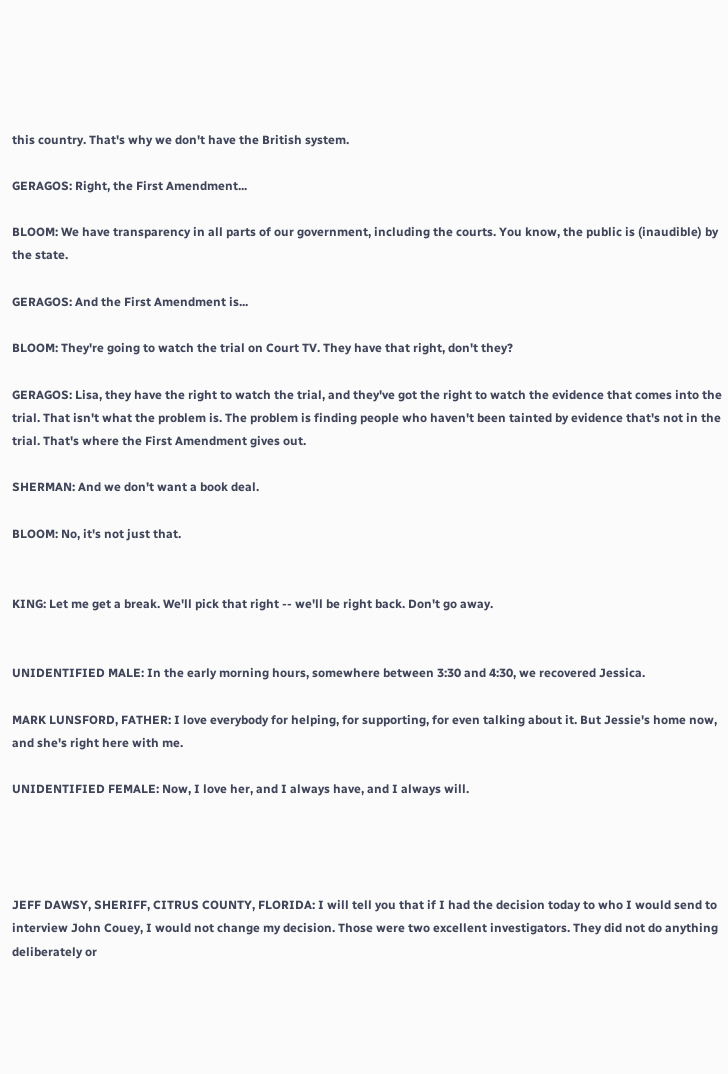this country. That's why we don't have the British system.

GERAGOS: Right, the First Amendment...

BLOOM: We have transparency in all parts of our government, including the courts. You know, the public is (inaudible) by the state.

GERAGOS: And the First Amendment is...

BLOOM: They're going to watch the trial on Court TV. They have that right, don't they?

GERAGOS: Lisa, they have the right to watch the trial, and they've got the right to watch the evidence that comes into the trial. That isn't what the problem is. The problem is finding people who haven't been tainted by evidence that's not in the trial. That's where the First Amendment gives out.

SHERMAN: And we don't want a book deal.

BLOOM: No, it's not just that.


KING: Let me get a break. We'll pick that right -- we'll be right back. Don't go away.


UNIDENTIFIED MALE: In the early morning hours, somewhere between 3:30 and 4:30, we recovered Jessica.

MARK LUNSFORD, FATHER: I love everybody for helping, for supporting, for even talking about it. But Jessie's home now, and she's right here with me.

UNIDENTIFIED FEMALE: Now, I love her, and I always have, and I always will.




JEFF DAWSY, SHERIFF, CITRUS COUNTY, FLORIDA: I will tell you that if I had the decision today to who I would send to interview John Couey, I would not change my decision. Those were two excellent investigators. They did not do anything deliberately or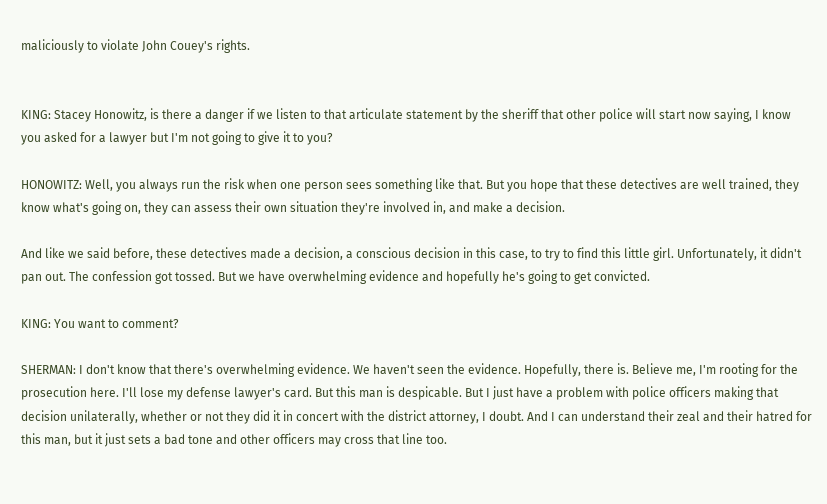maliciously to violate John Couey's rights.


KING: Stacey Honowitz, is there a danger if we listen to that articulate statement by the sheriff that other police will start now saying, I know you asked for a lawyer but I'm not going to give it to you?

HONOWITZ: Well, you always run the risk when one person sees something like that. But you hope that these detectives are well trained, they know what's going on, they can assess their own situation they're involved in, and make a decision.

And like we said before, these detectives made a decision, a conscious decision in this case, to try to find this little girl. Unfortunately, it didn't pan out. The confession got tossed. But we have overwhelming evidence and hopefully he's going to get convicted.

KING: You want to comment?

SHERMAN: I don't know that there's overwhelming evidence. We haven't seen the evidence. Hopefully, there is. Believe me, I'm rooting for the prosecution here. I'll lose my defense lawyer's card. But this man is despicable. But I just have a problem with police officers making that decision unilaterally, whether or not they did it in concert with the district attorney, I doubt. And I can understand their zeal and their hatred for this man, but it just sets a bad tone and other officers may cross that line too.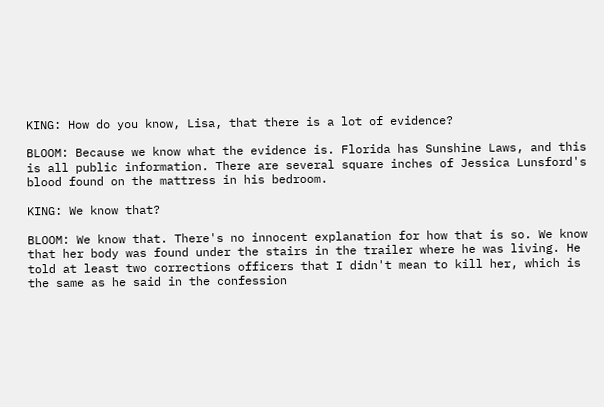KING: How do you know, Lisa, that there is a lot of evidence?

BLOOM: Because we know what the evidence is. Florida has Sunshine Laws, and this is all public information. There are several square inches of Jessica Lunsford's blood found on the mattress in his bedroom.

KING: We know that?

BLOOM: We know that. There's no innocent explanation for how that is so. We know that her body was found under the stairs in the trailer where he was living. He told at least two corrections officers that I didn't mean to kill her, which is the same as he said in the confession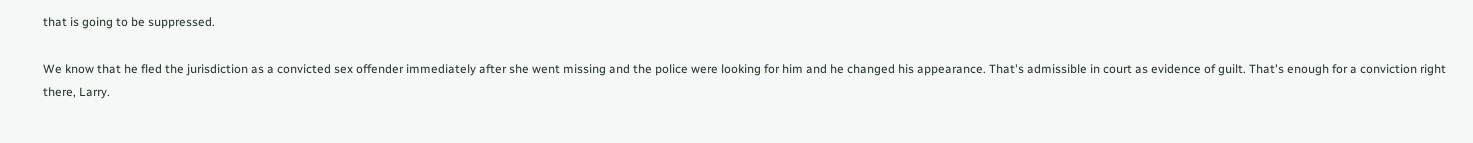that is going to be suppressed.

We know that he fled the jurisdiction as a convicted sex offender immediately after she went missing and the police were looking for him and he changed his appearance. That's admissible in court as evidence of guilt. That's enough for a conviction right there, Larry.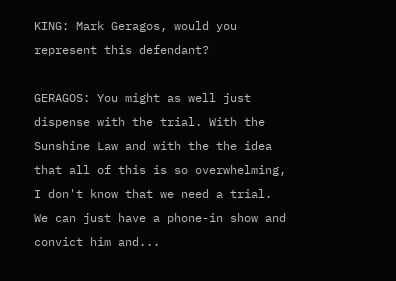KING: Mark Geragos, would you represent this defendant?

GERAGOS: You might as well just dispense with the trial. With the Sunshine Law and with the the idea that all of this is so overwhelming, I don't know that we need a trial. We can just have a phone-in show and convict him and...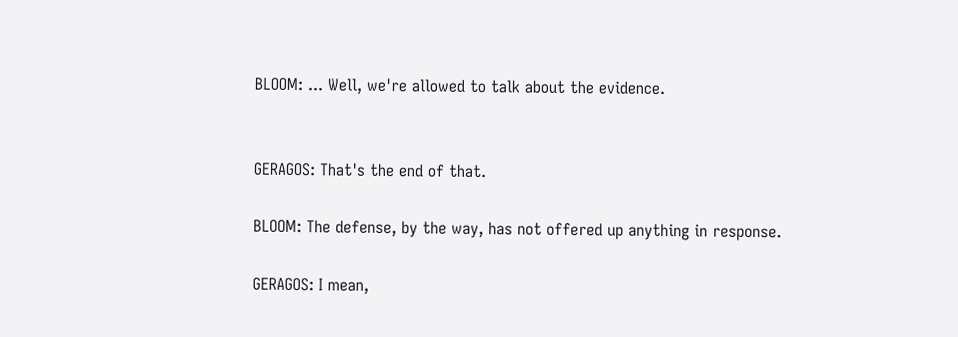BLOOM: ... Well, we're allowed to talk about the evidence.


GERAGOS: That's the end of that.

BLOOM: The defense, by the way, has not offered up anything in response.

GERAGOS: I mean,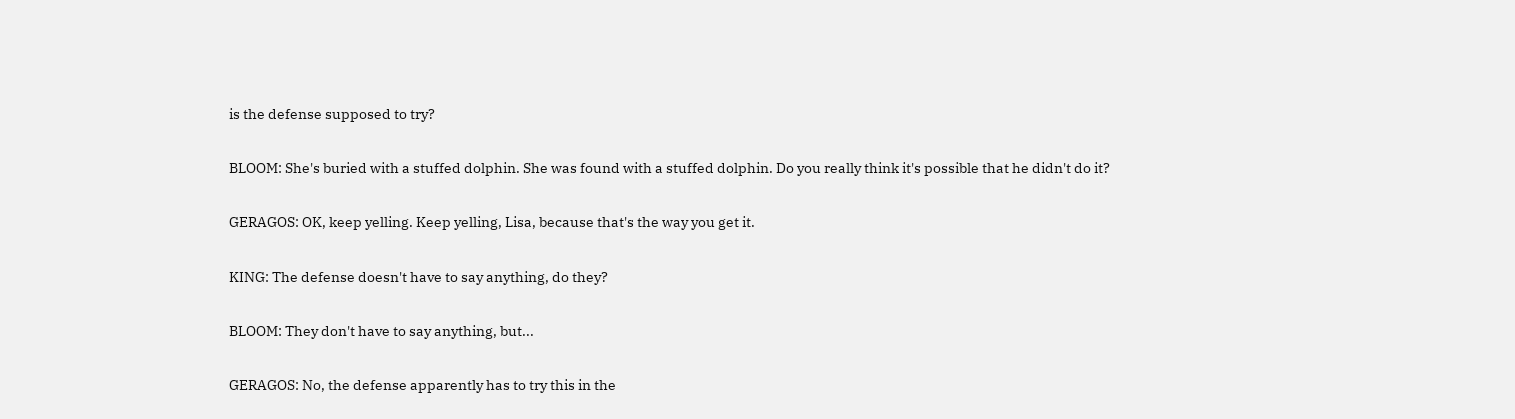is the defense supposed to try?

BLOOM: She's buried with a stuffed dolphin. She was found with a stuffed dolphin. Do you really think it's possible that he didn't do it?

GERAGOS: OK, keep yelling. Keep yelling, Lisa, because that's the way you get it.

KING: The defense doesn't have to say anything, do they?

BLOOM: They don't have to say anything, but...

GERAGOS: No, the defense apparently has to try this in the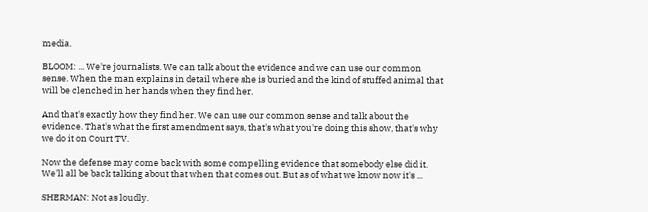media.

BLOOM: ... We're journalists. We can talk about the evidence and we can use our common sense. When the man explains in detail where she is buried and the kind of stuffed animal that will be clenched in her hands when they find her.

And that's exactly how they find her. We can use our common sense and talk about the evidence. That's what the first amendment says, that's what you're doing this show, that's why we do it on Court TV.

Now the defense may come back with some compelling evidence that somebody else did it. We'll all be back talking about that when that comes out. But as of what we know now it's ...

SHERMAN: Not as loudly.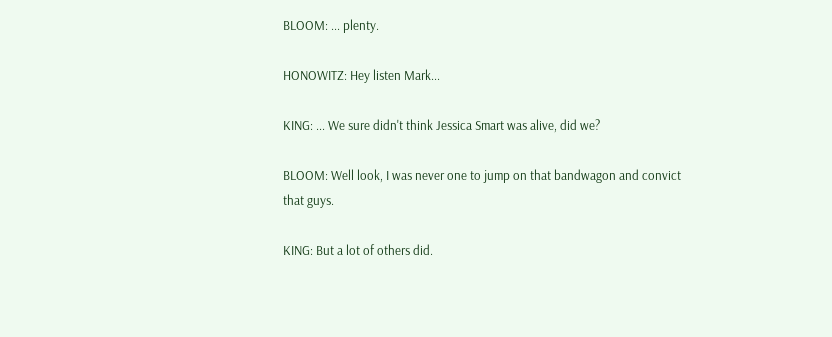BLOOM: ... plenty.

HONOWITZ: Hey listen Mark...

KING: ... We sure didn't think Jessica Smart was alive, did we?

BLOOM: Well look, I was never one to jump on that bandwagon and convict that guys.

KING: But a lot of others did.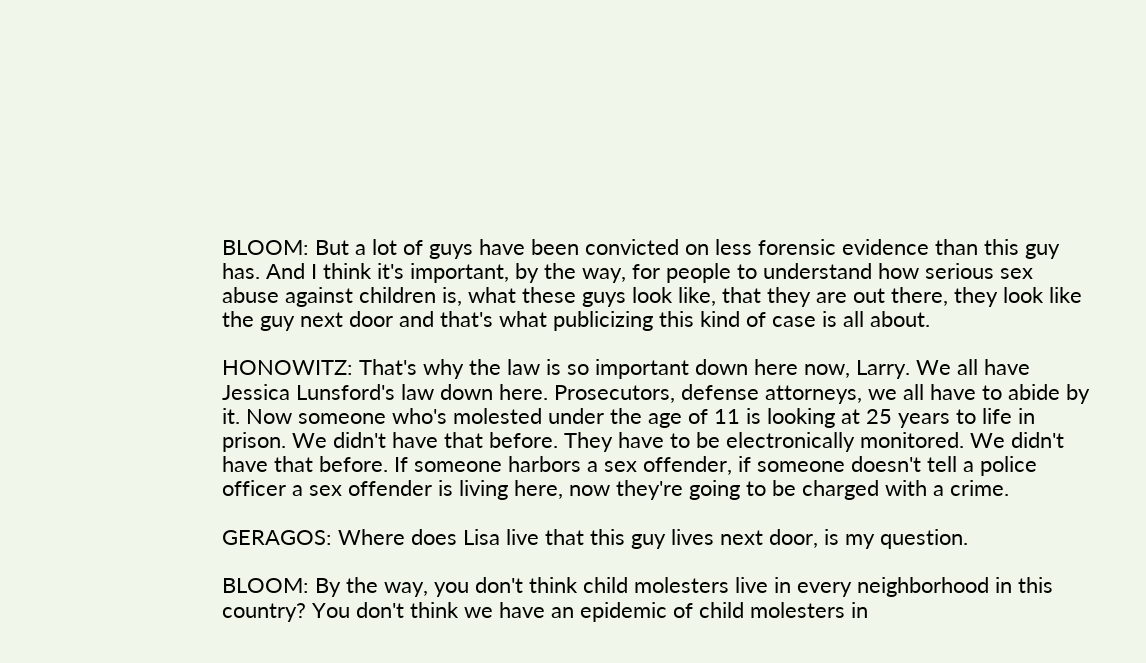BLOOM: But a lot of guys have been convicted on less forensic evidence than this guy has. And I think it's important, by the way, for people to understand how serious sex abuse against children is, what these guys look like, that they are out there, they look like the guy next door and that's what publicizing this kind of case is all about.

HONOWITZ: That's why the law is so important down here now, Larry. We all have Jessica Lunsford's law down here. Prosecutors, defense attorneys, we all have to abide by it. Now someone who's molested under the age of 11 is looking at 25 years to life in prison. We didn't have that before. They have to be electronically monitored. We didn't have that before. If someone harbors a sex offender, if someone doesn't tell a police officer a sex offender is living here, now they're going to be charged with a crime.

GERAGOS: Where does Lisa live that this guy lives next door, is my question.

BLOOM: By the way, you don't think child molesters live in every neighborhood in this country? You don't think we have an epidemic of child molesters in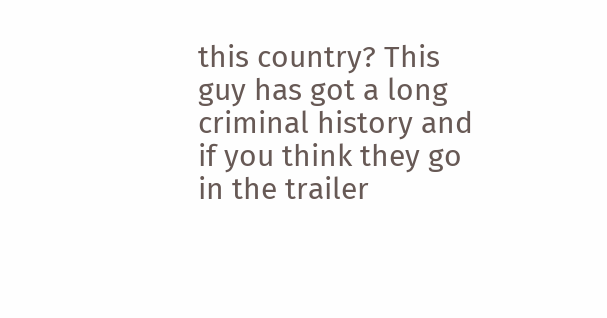this country? This guy has got a long criminal history and if you think they go in the trailer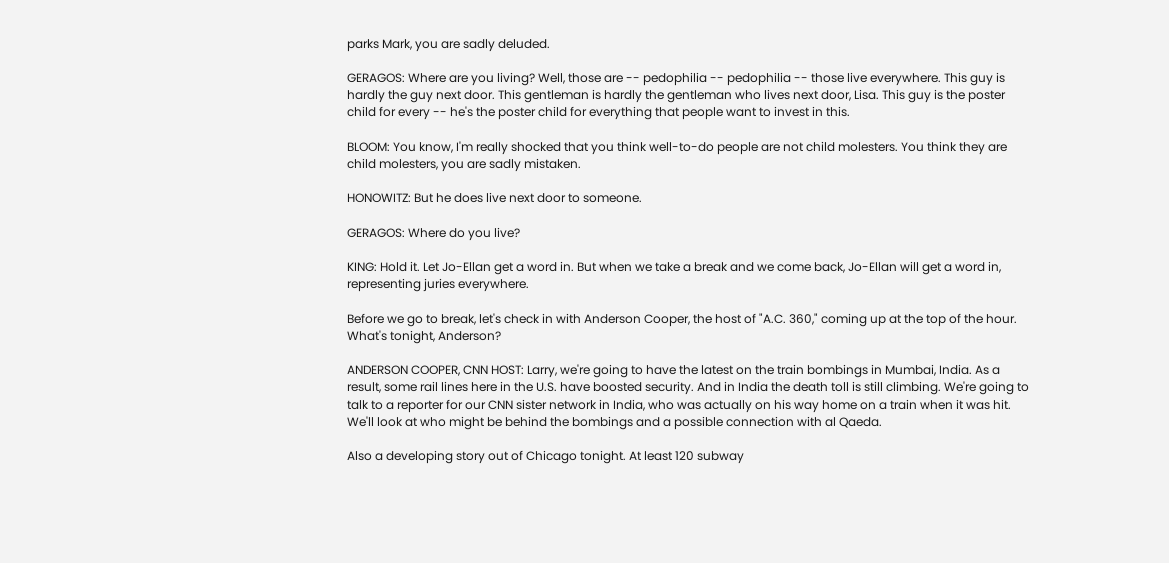parks Mark, you are sadly deluded.

GERAGOS: Where are you living? Well, those are -- pedophilia -- pedophilia -- those live everywhere. This guy is hardly the guy next door. This gentleman is hardly the gentleman who lives next door, Lisa. This guy is the poster child for every -- he's the poster child for everything that people want to invest in this.

BLOOM: You know, I'm really shocked that you think well-to-do people are not child molesters. You think they are child molesters, you are sadly mistaken.

HONOWITZ: But he does live next door to someone.

GERAGOS: Where do you live?

KING: Hold it. Let Jo-Ellan get a word in. But when we take a break and we come back, Jo-Ellan will get a word in, representing juries everywhere.

Before we go to break, let's check in with Anderson Cooper, the host of "A.C. 360," coming up at the top of the hour. What's tonight, Anderson?

ANDERSON COOPER, CNN HOST: Larry, we're going to have the latest on the train bombings in Mumbai, India. As a result, some rail lines here in the U.S. have boosted security. And in India the death toll is still climbing. We're going to talk to a reporter for our CNN sister network in India, who was actually on his way home on a train when it was hit. We'll look at who might be behind the bombings and a possible connection with al Qaeda.

Also a developing story out of Chicago tonight. At least 120 subway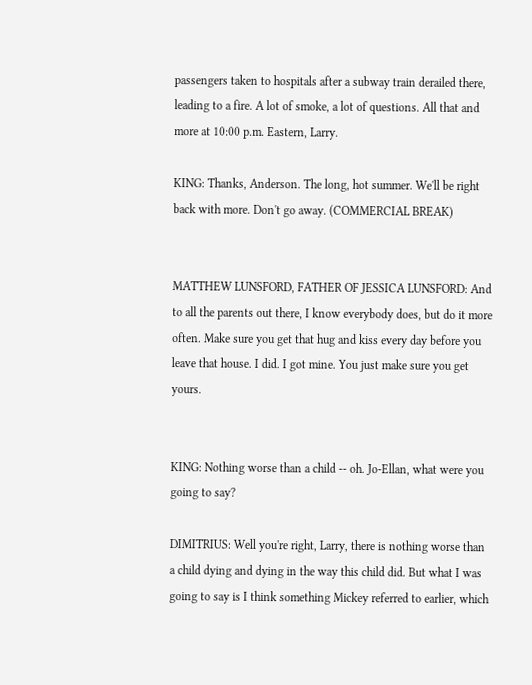passengers taken to hospitals after a subway train derailed there, leading to a fire. A lot of smoke, a lot of questions. All that and more at 10:00 p.m. Eastern, Larry.

KING: Thanks, Anderson. The long, hot summer. We'll be right back with more. Don't go away. (COMMERCIAL BREAK)


MATTHEW LUNSFORD, FATHER OF JESSICA LUNSFORD: And to all the parents out there, I know everybody does, but do it more often. Make sure you get that hug and kiss every day before you leave that house. I did. I got mine. You just make sure you get yours.


KING: Nothing worse than a child -- oh. Jo-Ellan, what were you going to say?

DIMITRIUS: Well you're right, Larry, there is nothing worse than a child dying and dying in the way this child did. But what I was going to say is I think something Mickey referred to earlier, which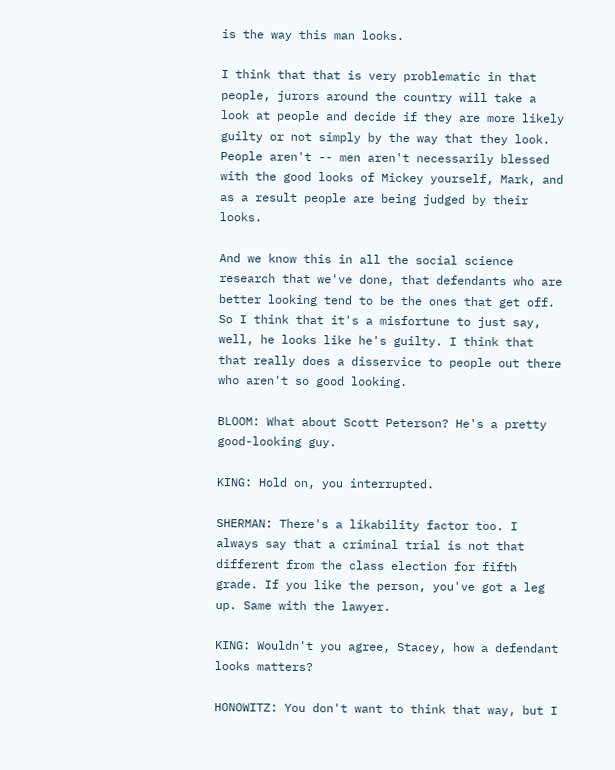is the way this man looks.

I think that that is very problematic in that people, jurors around the country will take a look at people and decide if they are more likely guilty or not simply by the way that they look. People aren't -- men aren't necessarily blessed with the good looks of Mickey yourself, Mark, and as a result people are being judged by their looks.

And we know this in all the social science research that we've done, that defendants who are better looking tend to be the ones that get off. So I think that it's a misfortune to just say, well, he looks like he's guilty. I think that that really does a disservice to people out there who aren't so good looking.

BLOOM: What about Scott Peterson? He's a pretty good-looking guy.

KING: Hold on, you interrupted.

SHERMAN: There's a likability factor too. I always say that a criminal trial is not that different from the class election for fifth grade. If you like the person, you've got a leg up. Same with the lawyer.

KING: Wouldn't you agree, Stacey, how a defendant looks matters?

HONOWITZ: You don't want to think that way, but I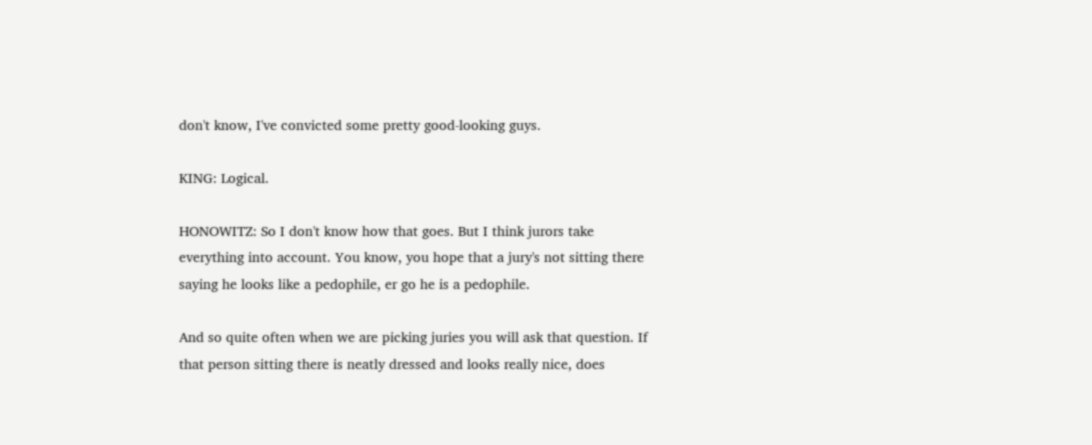don't know, I've convicted some pretty good-looking guys.

KING: Logical.

HONOWITZ: So I don't know how that goes. But I think jurors take everything into account. You know, you hope that a jury's not sitting there saying he looks like a pedophile, er go he is a pedophile.

And so quite often when we are picking juries you will ask that question. If that person sitting there is neatly dressed and looks really nice, does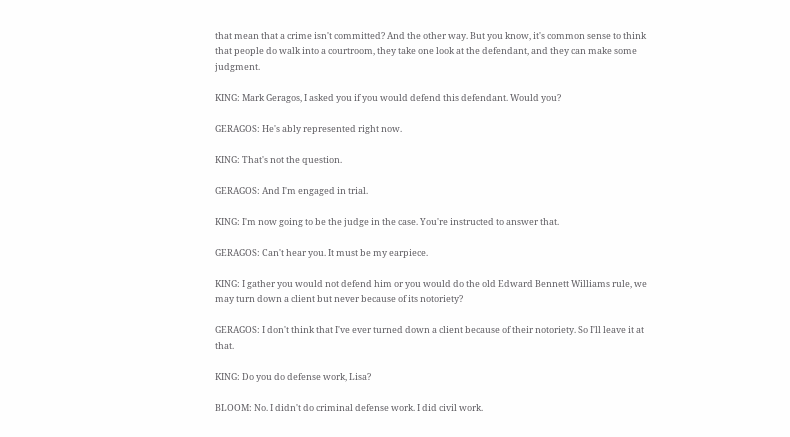that mean that a crime isn't committed? And the other way. But you know, it's common sense to think that people do walk into a courtroom, they take one look at the defendant, and they can make some judgment.

KING: Mark Geragos, I asked you if you would defend this defendant. Would you?

GERAGOS: He's ably represented right now.

KING: That's not the question.

GERAGOS: And I'm engaged in trial.

KING: I'm now going to be the judge in the case. You're instructed to answer that.

GERAGOS: Can't hear you. It must be my earpiece.

KING: I gather you would not defend him or you would do the old Edward Bennett Williams rule, we may turn down a client but never because of its notoriety?

GERAGOS: I don't think that I've ever turned down a client because of their notoriety. So I'll leave it at that.

KING: Do you do defense work, Lisa?

BLOOM: No. I didn't do criminal defense work. I did civil work.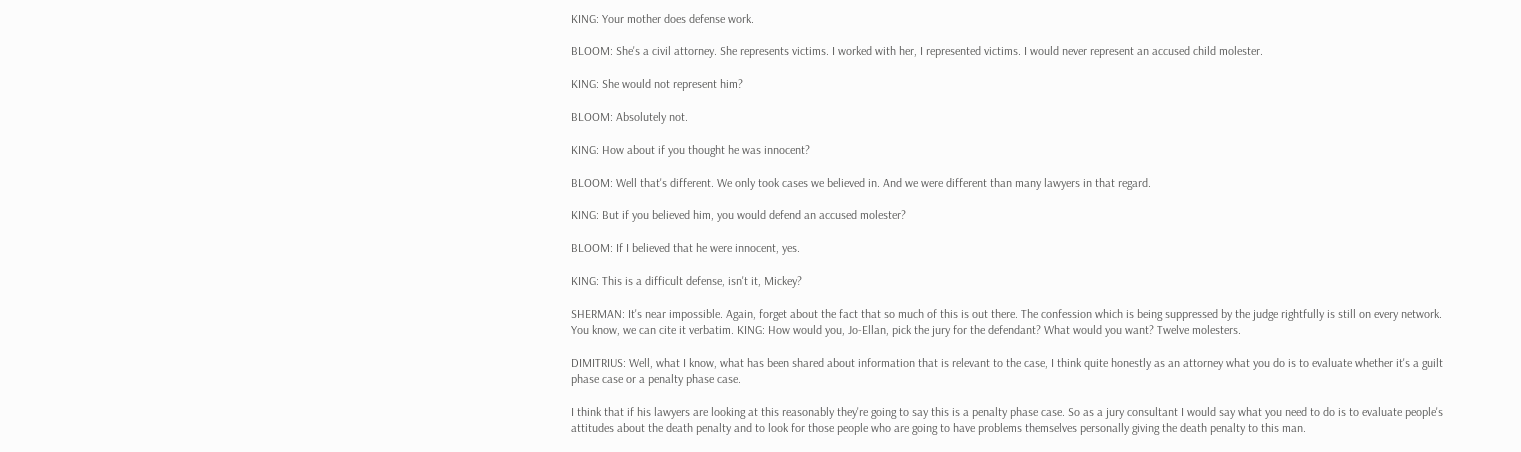KING: Your mother does defense work.

BLOOM: She's a civil attorney. She represents victims. I worked with her, I represented victims. I would never represent an accused child molester.

KING: She would not represent him?

BLOOM: Absolutely not.

KING: How about if you thought he was innocent?

BLOOM: Well that's different. We only took cases we believed in. And we were different than many lawyers in that regard.

KING: But if you believed him, you would defend an accused molester?

BLOOM: If I believed that he were innocent, yes.

KING: This is a difficult defense, isn't it, Mickey?

SHERMAN: It's near impossible. Again, forget about the fact that so much of this is out there. The confession which is being suppressed by the judge rightfully is still on every network. You know, we can cite it verbatim. KING: How would you, Jo-Ellan, pick the jury for the defendant? What would you want? Twelve molesters.

DIMITRIUS: Well, what I know, what has been shared about information that is relevant to the case, I think quite honestly as an attorney what you do is to evaluate whether it's a guilt phase case or a penalty phase case.

I think that if his lawyers are looking at this reasonably they're going to say this is a penalty phase case. So as a jury consultant I would say what you need to do is to evaluate people's attitudes about the death penalty and to look for those people who are going to have problems themselves personally giving the death penalty to this man.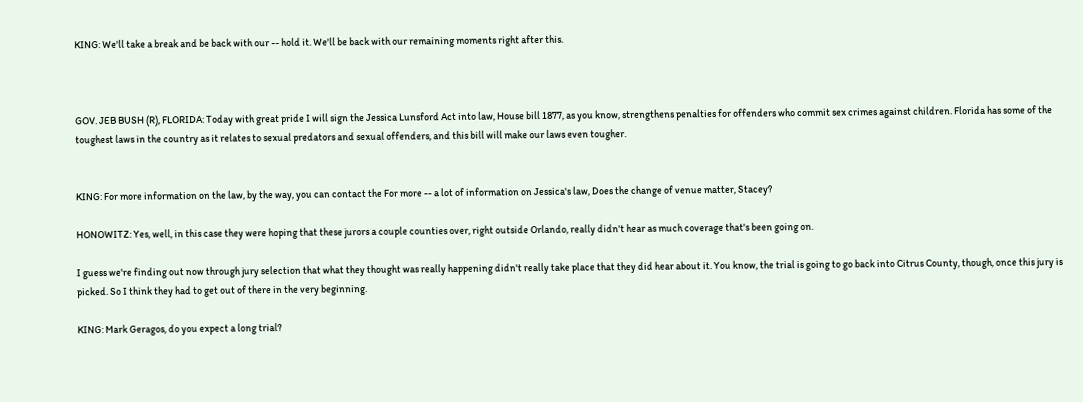KING: We'll take a break and be back with our -- hold it. We'll be back with our remaining moments right after this.



GOV. JEB BUSH (R), FLORIDA: Today with great pride I will sign the Jessica Lunsford Act into law, House bill 1877, as you know, strengthens penalties for offenders who commit sex crimes against children. Florida has some of the toughest laws in the country as it relates to sexual predators and sexual offenders, and this bill will make our laws even tougher.


KING: For more information on the law, by the way, you can contact the For more -- a lot of information on Jessica's law, Does the change of venue matter, Stacey?

HONOWITZ: Yes, well, in this case they were hoping that these jurors a couple counties over, right outside Orlando, really didn't hear as much coverage that's been going on.

I guess we're finding out now through jury selection that what they thought was really happening didn't really take place that they did hear about it. You know, the trial is going to go back into Citrus County, though, once this jury is picked. So I think they had to get out of there in the very beginning.

KING: Mark Geragos, do you expect a long trial?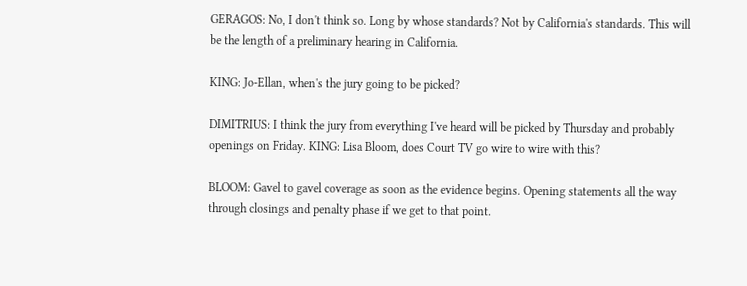GERAGOS: No, I don't think so. Long by whose standards? Not by California's standards. This will be the length of a preliminary hearing in California.

KING: Jo-Ellan, when's the jury going to be picked?

DIMITRIUS: I think the jury from everything I've heard will be picked by Thursday and probably openings on Friday. KING: Lisa Bloom, does Court TV go wire to wire with this?

BLOOM: Gavel to gavel coverage as soon as the evidence begins. Opening statements all the way through closings and penalty phase if we get to that point.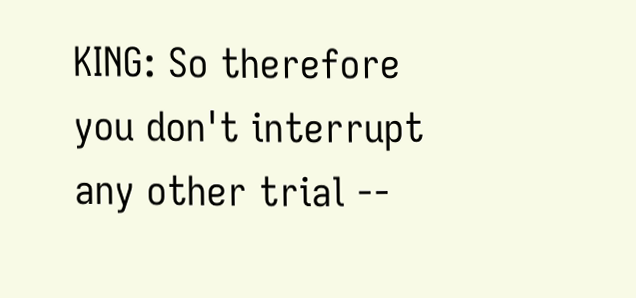KING: So therefore you don't interrupt any other trial --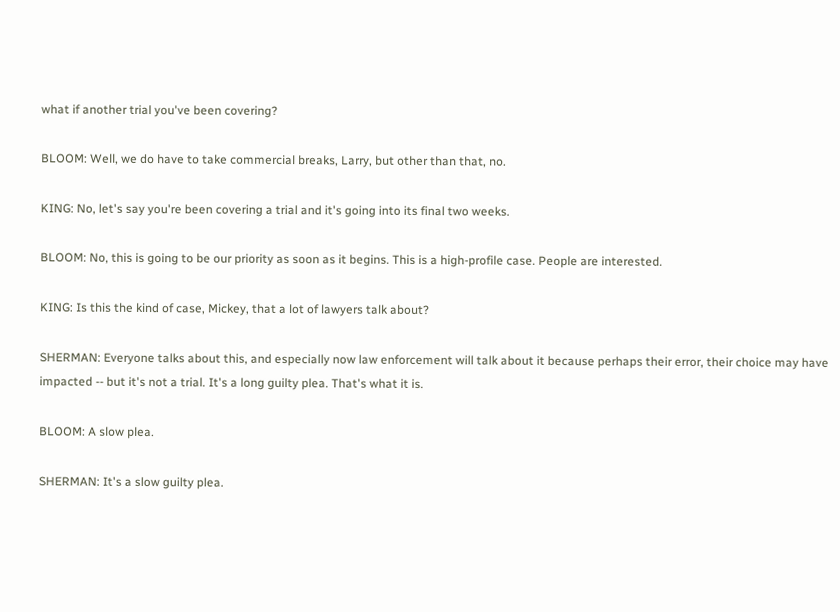what if another trial you've been covering?

BLOOM: Well, we do have to take commercial breaks, Larry, but other than that, no.

KING: No, let's say you're been covering a trial and it's going into its final two weeks.

BLOOM: No, this is going to be our priority as soon as it begins. This is a high-profile case. People are interested.

KING: Is this the kind of case, Mickey, that a lot of lawyers talk about?

SHERMAN: Everyone talks about this, and especially now law enforcement will talk about it because perhaps their error, their choice may have impacted -- but it's not a trial. It's a long guilty plea. That's what it is.

BLOOM: A slow plea.

SHERMAN: It's a slow guilty plea.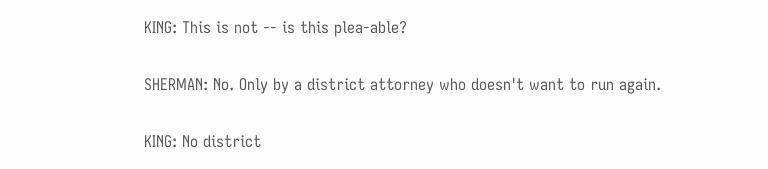KING: This is not -- is this plea-able?

SHERMAN: No. Only by a district attorney who doesn't want to run again.

KING: No district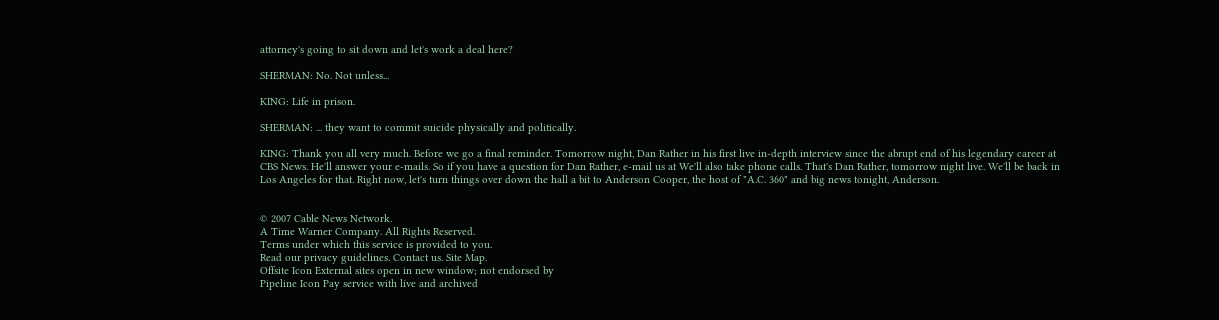attorney's going to sit down and let's work a deal here?

SHERMAN: No. Not unless...

KING: Life in prison.

SHERMAN: ... they want to commit suicide physically and politically.

KING: Thank you all very much. Before we go a final reminder. Tomorrow night, Dan Rather in his first live in-depth interview since the abrupt end of his legendary career at CBS News. He'll answer your e-mails. So if you have a question for Dan Rather, e-mail us at We'll also take phone calls. That's Dan Rather, tomorrow night live. We'll be back in Los Angeles for that. Right now, let's turn things over down the hall a bit to Anderson Cooper, the host of "A.C. 360" and big news tonight, Anderson.


© 2007 Cable News Network.
A Time Warner Company. All Rights Reserved.
Terms under which this service is provided to you.
Read our privacy guidelines. Contact us. Site Map.
Offsite Icon External sites open in new window; not endorsed by
Pipeline Icon Pay service with live and archived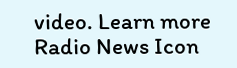video. Learn more
Radio News Icon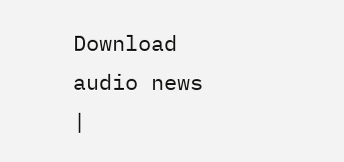Download audio news  |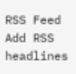RSS Feed Add RSS headlines